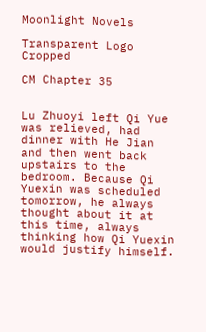Moonlight Novels

Transparent Logo Cropped

CM Chapter 35


Lu Zhuoyi left Qi Yue was relieved, had dinner with He Jian and then went back upstairs to the bedroom. Because Qi Yuexin was scheduled tomorrow, he always thought about it at this time, always thinking how Qi Yuexin would justify himself.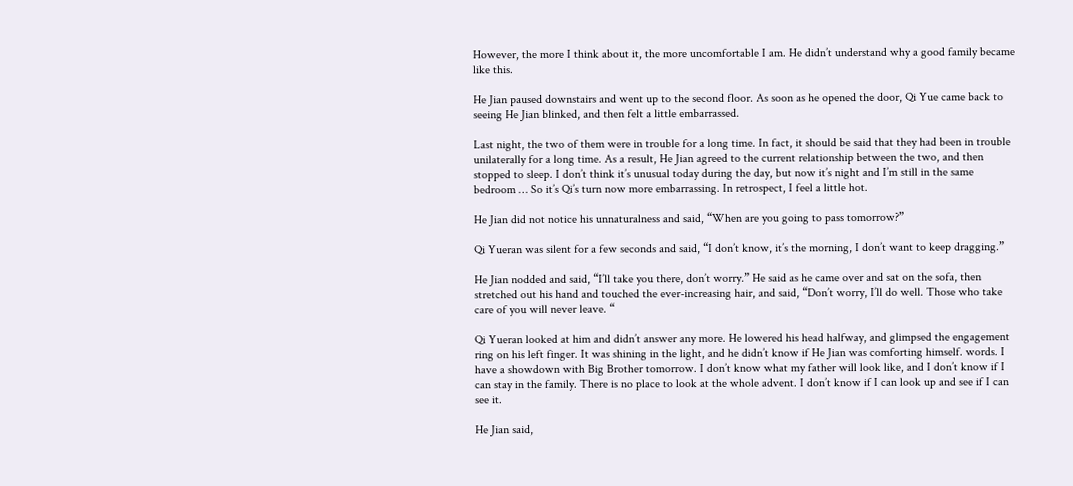However, the more I think about it, the more uncomfortable I am. He didn’t understand why a good family became like this.

He Jian paused downstairs and went up to the second floor. As soon as he opened the door, Qi Yue came back to seeing He Jian blinked, and then felt a little embarrassed.

Last night, the two of them were in trouble for a long time. In fact, it should be said that they had been in trouble unilaterally for a long time. As a result, He Jian agreed to the current relationship between the two, and then stopped to sleep. I don’t think it’s unusual today during the day, but now it’s night and I’m still in the same bedroom … So it’s Qi’s turn now more embarrassing. In retrospect, I feel a little hot.

He Jian did not notice his unnaturalness and said, “When are you going to pass tomorrow?”

Qi Yueran was silent for a few seconds and said, “I don’t know, it’s the morning, I don’t want to keep dragging.”

He Jian nodded and said, “I’ll take you there, don’t worry.” He said as he came over and sat on the sofa, then stretched out his hand and touched the ever-increasing hair, and said, “Don’t worry, I’ll do well. Those who take care of you will never leave. “

Qi Yueran looked at him and didn’t answer any more. He lowered his head halfway, and glimpsed the engagement ring on his left finger. It was shining in the light, and he didn’t know if He Jian was comforting himself. words. I have a showdown with Big Brother tomorrow. I don’t know what my father will look like, and I don’t know if I can stay in the family. There is no place to look at the whole advent. I don’t know if I can look up and see if I can see it.

He Jian said,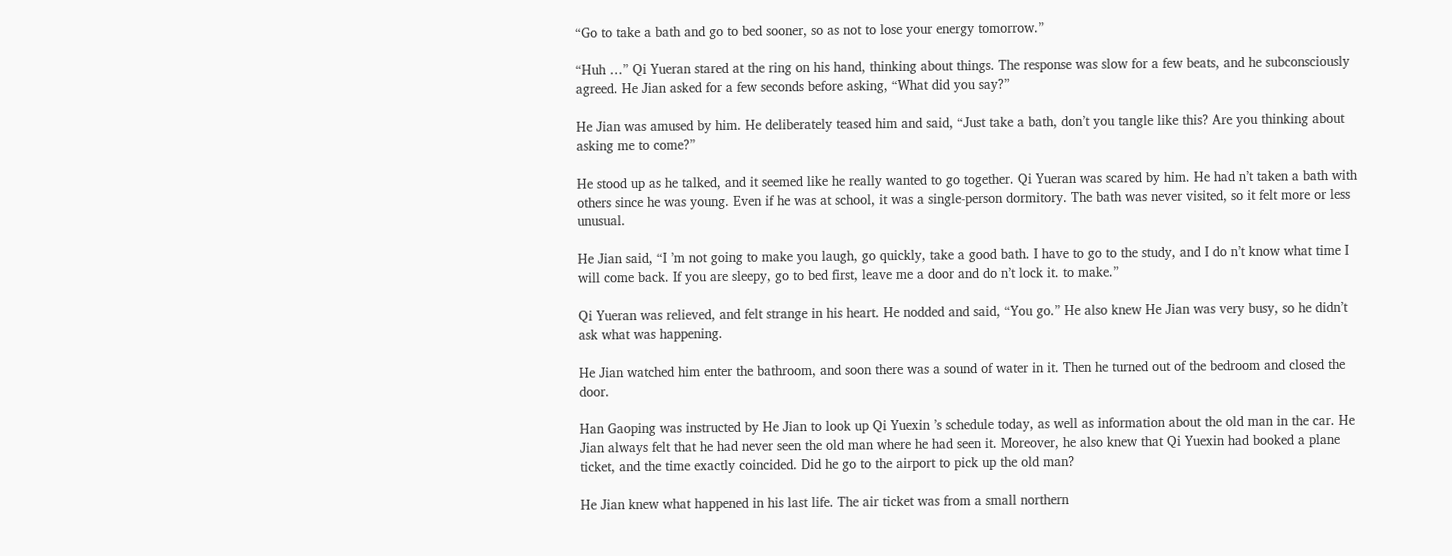“Go to take a bath and go to bed sooner, so as not to lose your energy tomorrow.”

“Huh …” Qi Yueran stared at the ring on his hand, thinking about things. The response was slow for a few beats, and he subconsciously agreed. He Jian asked for a few seconds before asking, “What did you say?”

He Jian was amused by him. He deliberately teased him and said, “Just take a bath, don’t you tangle like this? Are you thinking about asking me to come?”

He stood up as he talked, and it seemed like he really wanted to go together. Qi Yueran was scared by him. He had n’t taken a bath with others since he was young. Even if he was at school, it was a single-person dormitory. The bath was never visited, so it felt more or less unusual.

He Jian said, “I ’m not going to make you laugh, go quickly, take a good bath. I have to go to the study, and I do n’t know what time I will come back. If you are sleepy, go to bed first, leave me a door and do n’t lock it. to make.”

Qi Yueran was relieved, and felt strange in his heart. He nodded and said, “You go.” He also knew He Jian was very busy, so he didn’t ask what was happening.

He Jian watched him enter the bathroom, and soon there was a sound of water in it. Then he turned out of the bedroom and closed the door.

Han Gaoping was instructed by He Jian to look up Qi Yuexin ’s schedule today, as well as information about the old man in the car. He Jian always felt that he had never seen the old man where he had seen it. Moreover, he also knew that Qi Yuexin had booked a plane ticket, and the time exactly coincided. Did he go to the airport to pick up the old man?

He Jian knew what happened in his last life. The air ticket was from a small northern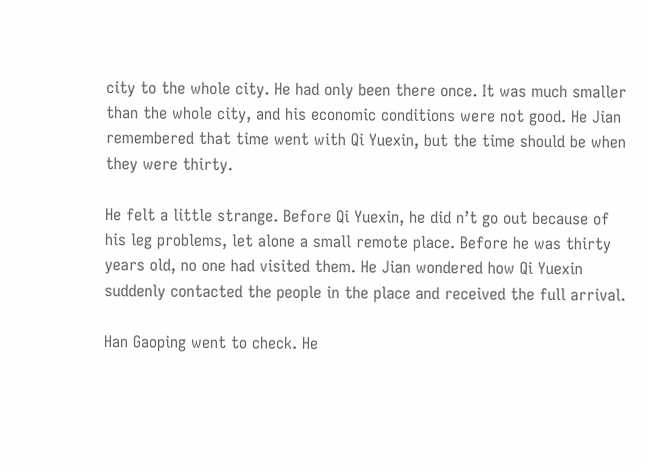city to the whole city. He had only been there once. It was much smaller than the whole city, and his economic conditions were not good. He Jian remembered that time went with Qi Yuexin, but the time should be when they were thirty.

He felt a little strange. Before Qi Yuexin, he did n’t go out because of his leg problems, let alone a small remote place. Before he was thirty years old, no one had visited them. He Jian wondered how Qi Yuexin suddenly contacted the people in the place and received the full arrival.

Han Gaoping went to check. He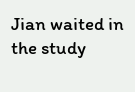Jian waited in the study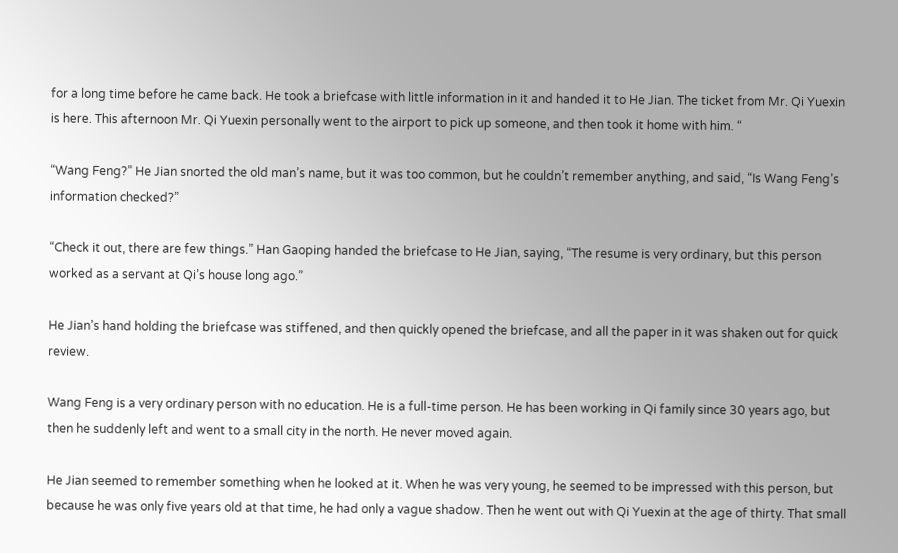for a long time before he came back. He took a briefcase with little information in it and handed it to He Jian. The ticket from Mr. Qi Yuexin is here. This afternoon Mr. Qi Yuexin personally went to the airport to pick up someone, and then took it home with him. “

“Wang Feng?” He Jian snorted the old man’s name, but it was too common, but he couldn’t remember anything, and said, “Is Wang Feng’s information checked?”

“Check it out, there are few things.” Han Gaoping handed the briefcase to He Jian, saying, “The resume is very ordinary, but this person worked as a servant at Qi’s house long ago.”

He Jian’s hand holding the briefcase was stiffened, and then quickly opened the briefcase, and all the paper in it was shaken out for quick review.

Wang Feng is a very ordinary person with no education. He is a full-time person. He has been working in Qi family since 30 years ago, but then he suddenly left and went to a small city in the north. He never moved again.

He Jian seemed to remember something when he looked at it. When he was very young, he seemed to be impressed with this person, but because he was only five years old at that time, he had only a vague shadow. Then he went out with Qi Yuexin at the age of thirty. That small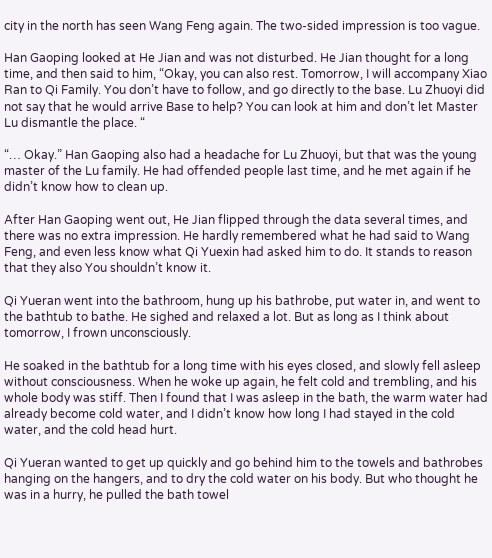city in the north has seen Wang Feng again. The two-sided impression is too vague.

Han Gaoping looked at He Jian and was not disturbed. He Jian thought for a long time, and then said to him, “Okay, you can also rest. Tomorrow, I will accompany Xiao Ran to Qi Family. You don’t have to follow, and go directly to the base. Lu Zhuoyi did not say that he would arrive Base to help? You can look at him and don’t let Master Lu dismantle the place. “

“… Okay.” Han Gaoping also had a headache for Lu Zhuoyi, but that was the young master of the Lu family. He had offended people last time, and he met again if he didn’t know how to clean up.

After Han Gaoping went out, He Jian flipped through the data several times, and there was no extra impression. He hardly remembered what he had said to Wang Feng, and even less know what Qi Yuexin had asked him to do. It stands to reason that they also You shouldn’t know it.

Qi Yueran went into the bathroom, hung up his bathrobe, put water in, and went to the bathtub to bathe. He sighed and relaxed a lot. But as long as I think about tomorrow, I frown unconsciously.

He soaked in the bathtub for a long time with his eyes closed, and slowly fell asleep without consciousness. When he woke up again, he felt cold and trembling, and his whole body was stiff. Then I found that I was asleep in the bath, the warm water had already become cold water, and I didn’t know how long I had stayed in the cold water, and the cold head hurt.

Qi Yueran wanted to get up quickly and go behind him to the towels and bathrobes hanging on the hangers, and to dry the cold water on his body. But who thought he was in a hurry, he pulled the bath towel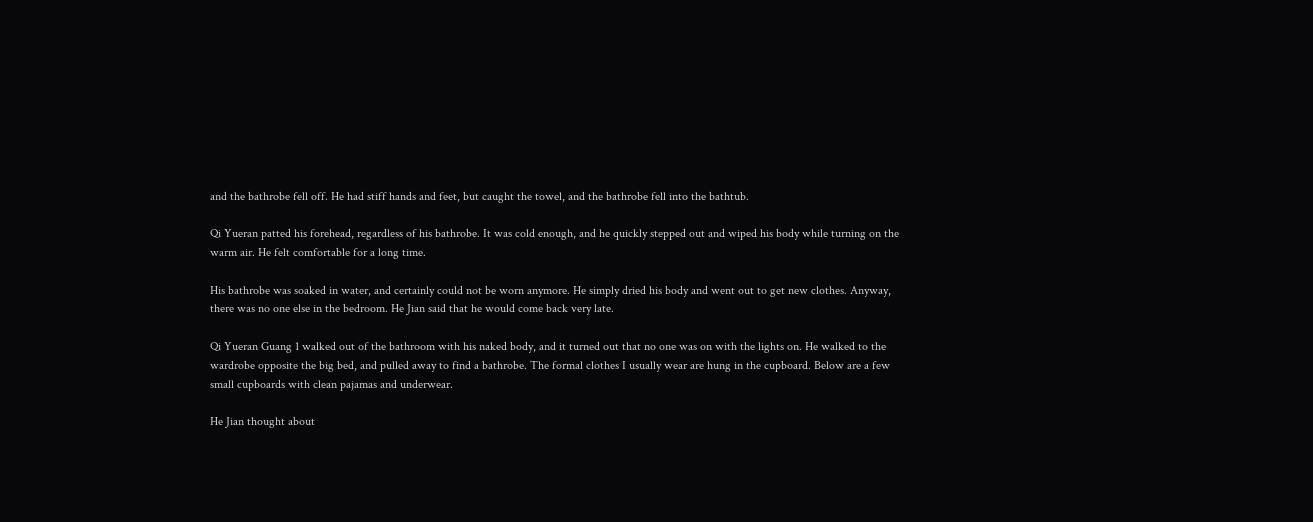and the bathrobe fell off. He had stiff hands and feet, but caught the towel, and the bathrobe fell into the bathtub.

Qi Yueran patted his forehead, regardless of his bathrobe. It was cold enough, and he quickly stepped out and wiped his body while turning on the warm air. He felt comfortable for a long time.

His bathrobe was soaked in water, and certainly could not be worn anymore. He simply dried his body and went out to get new clothes. Anyway, there was no one else in the bedroom. He Jian said that he would come back very late.

Qi Yueran Guang 1 walked out of the bathroom with his naked body, and it turned out that no one was on with the lights on. He walked to the wardrobe opposite the big bed, and pulled away to find a bathrobe. The formal clothes I usually wear are hung in the cupboard. Below are a few small cupboards with clean pajamas and underwear.

He Jian thought about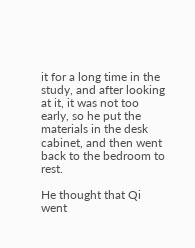it for a long time in the study, and after looking at it, it was not too early, so he put the materials in the desk cabinet, and then went back to the bedroom to rest.

He thought that Qi went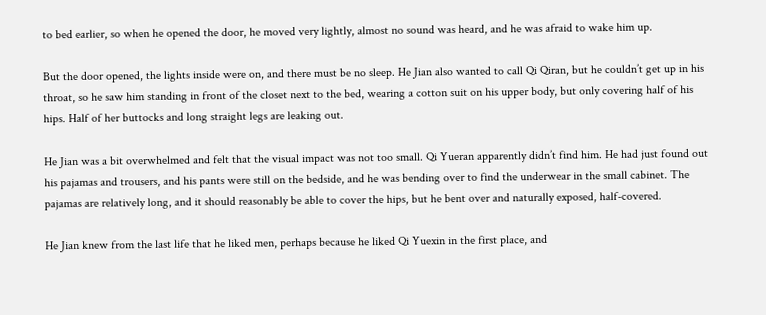to bed earlier, so when he opened the door, he moved very lightly, almost no sound was heard, and he was afraid to wake him up.

But the door opened, the lights inside were on, and there must be no sleep. He Jian also wanted to call Qi Qiran, but he couldn’t get up in his throat, so he saw him standing in front of the closet next to the bed, wearing a cotton suit on his upper body, but only covering half of his hips. Half of her buttocks and long straight legs are leaking out.

He Jian was a bit overwhelmed and felt that the visual impact was not too small. Qi Yueran apparently didn’t find him. He had just found out his pajamas and trousers, and his pants were still on the bedside, and he was bending over to find the underwear in the small cabinet. The pajamas are relatively long, and it should reasonably be able to cover the hips, but he bent over and naturally exposed, half-covered.

He Jian knew from the last life that he liked men, perhaps because he liked Qi Yuexin in the first place, and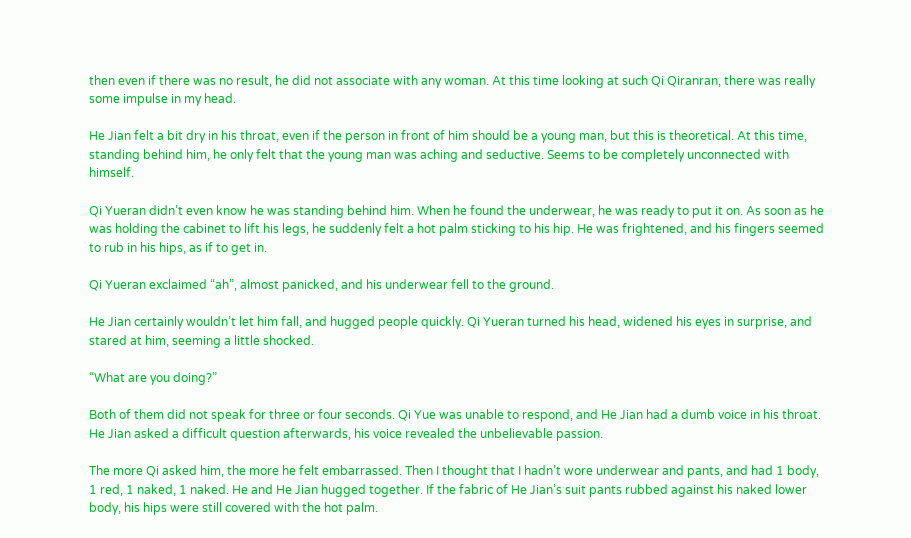then even if there was no result, he did not associate with any woman. At this time looking at such Qi Qiranran, there was really some impulse in my head.

He Jian felt a bit dry in his throat, even if the person in front of him should be a young man, but this is theoretical. At this time, standing behind him, he only felt that the young man was aching and seductive. Seems to be completely unconnected with himself.

Qi Yueran didn’t even know he was standing behind him. When he found the underwear, he was ready to put it on. As soon as he was holding the cabinet to lift his legs, he suddenly felt a hot palm sticking to his hip. He was frightened, and his fingers seemed to rub in his hips, as if to get in.

Qi Yueran exclaimed “ah”, almost panicked, and his underwear fell to the ground.

He Jian certainly wouldn’t let him fall, and hugged people quickly. Qi Yueran turned his head, widened his eyes in surprise, and stared at him, seeming a little shocked.

“What are you doing?”

Both of them did not speak for three or four seconds. Qi Yue was unable to respond, and He Jian had a dumb voice in his throat. He Jian asked a difficult question afterwards, his voice revealed the unbelievable passion.

The more Qi asked him, the more he felt embarrassed. Then I thought that I hadn’t wore underwear and pants, and had 1 body, 1 red, 1 naked, 1 naked. He and He Jian hugged together. If the fabric of He Jian’s suit pants rubbed against his naked lower body, his hips were still covered with the hot palm.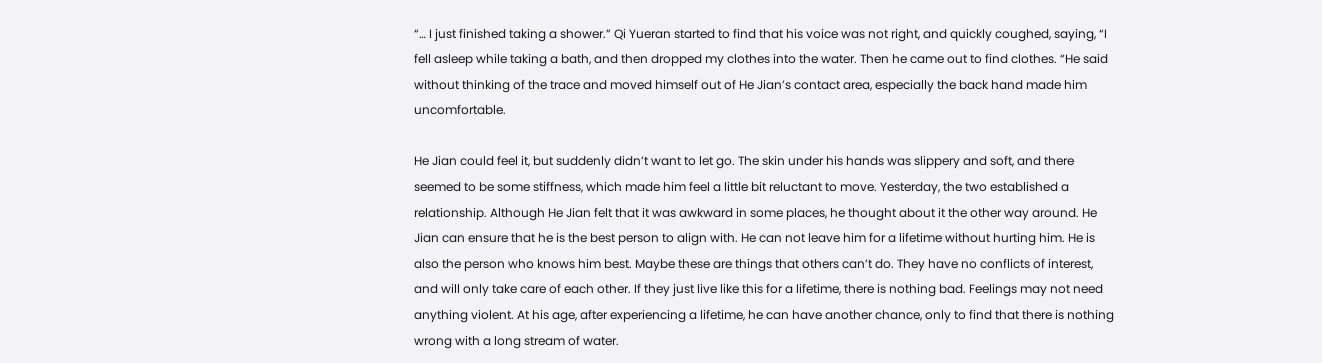“… I just finished taking a shower.” Qi Yueran started to find that his voice was not right, and quickly coughed, saying, “I fell asleep while taking a bath, and then dropped my clothes into the water. Then he came out to find clothes. “He said without thinking of the trace and moved himself out of He Jian’s contact area, especially the back hand made him uncomfortable.

He Jian could feel it, but suddenly didn’t want to let go. The skin under his hands was slippery and soft, and there seemed to be some stiffness, which made him feel a little bit reluctant to move. Yesterday, the two established a relationship. Although He Jian felt that it was awkward in some places, he thought about it the other way around. He Jian can ensure that he is the best person to align with. He can not leave him for a lifetime without hurting him. He is also the person who knows him best. Maybe these are things that others can’t do. They have no conflicts of interest, and will only take care of each other. If they just live like this for a lifetime, there is nothing bad. Feelings may not need anything violent. At his age, after experiencing a lifetime, he can have another chance, only to find that there is nothing wrong with a long stream of water.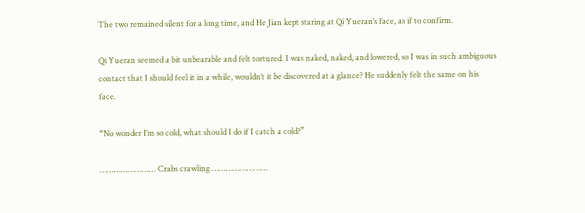The two remained silent for a long time, and He Jian kept staring at Qi Yueran’s face, as if to confirm.

Qi Yueran seemed a bit unbearable and felt tortured. I was naked, naked, and lowered, so I was in such ambiguous contact that I should feel it in a while, wouldn’t it be discovered at a glance? He suddenly felt the same on his face.

“No wonder I’m so cold, what should I do if I catch a cold?”

…………………… Crabs crawling ……………………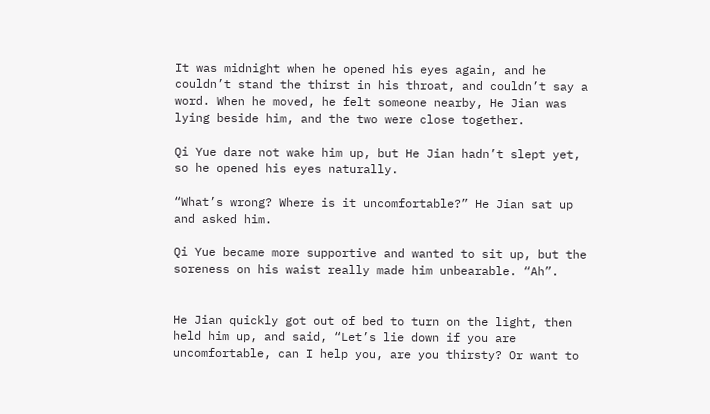It was midnight when he opened his eyes again, and he couldn’t stand the thirst in his throat, and couldn’t say a word. When he moved, he felt someone nearby, He Jian was lying beside him, and the two were close together.

Qi Yue dare not wake him up, but He Jian hadn’t slept yet, so he opened his eyes naturally.

“What’s wrong? Where is it uncomfortable?” He Jian sat up and asked him.

Qi Yue became more supportive and wanted to sit up, but the soreness on his waist really made him unbearable. “Ah”.


He Jian quickly got out of bed to turn on the light, then held him up, and said, “Let’s lie down if you are uncomfortable, can I help you, are you thirsty? Or want to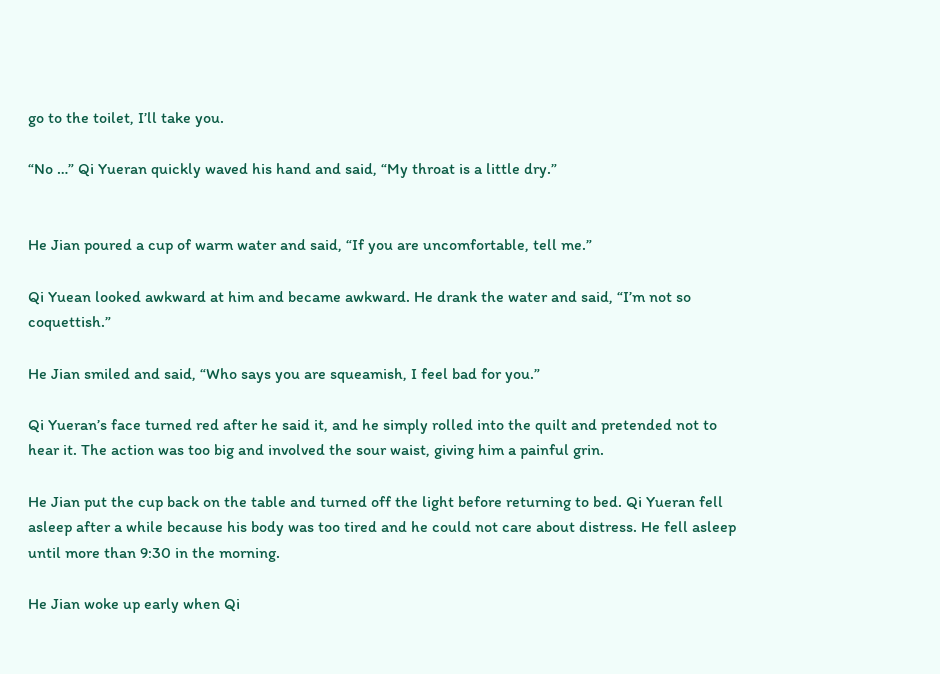go to the toilet, I’ll take you.

“No …” Qi Yueran quickly waved his hand and said, “My throat is a little dry.”


He Jian poured a cup of warm water and said, “If you are uncomfortable, tell me.”

Qi Yuean looked awkward at him and became awkward. He drank the water and said, “I’m not so coquettish.”

He Jian smiled and said, “Who says you are squeamish, I feel bad for you.”

Qi Yueran’s face turned red after he said it, and he simply rolled into the quilt and pretended not to hear it. The action was too big and involved the sour waist, giving him a painful grin.

He Jian put the cup back on the table and turned off the light before returning to bed. Qi Yueran fell asleep after a while because his body was too tired and he could not care about distress. He fell asleep until more than 9:30 in the morning.

He Jian woke up early when Qi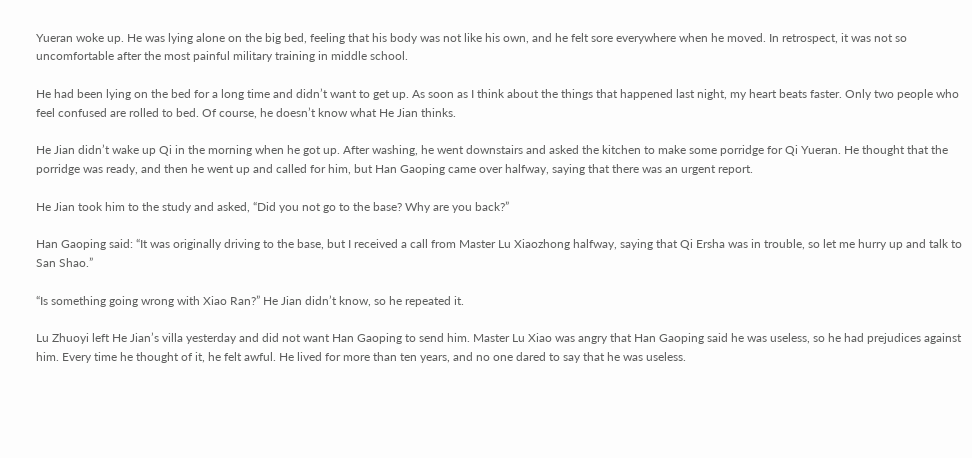Yueran woke up. He was lying alone on the big bed, feeling that his body was not like his own, and he felt sore everywhere when he moved. In retrospect, it was not so uncomfortable after the most painful military training in middle school.

He had been lying on the bed for a long time and didn’t want to get up. As soon as I think about the things that happened last night, my heart beats faster. Only two people who feel confused are rolled to bed. Of course, he doesn’t know what He Jian thinks.

He Jian didn’t wake up Qi in the morning when he got up. After washing, he went downstairs and asked the kitchen to make some porridge for Qi Yueran. He thought that the porridge was ready, and then he went up and called for him, but Han Gaoping came over halfway, saying that there was an urgent report.

He Jian took him to the study and asked, “Did you not go to the base? Why are you back?”

Han Gaoping said: “It was originally driving to the base, but I received a call from Master Lu Xiaozhong halfway, saying that Qi Ersha was in trouble, so let me hurry up and talk to San Shao.”

“Is something going wrong with Xiao Ran?” He Jian didn’t know, so he repeated it.

Lu Zhuoyi left He Jian’s villa yesterday and did not want Han Gaoping to send him. Master Lu Xiao was angry that Han Gaoping said he was useless, so he had prejudices against him. Every time he thought of it, he felt awful. He lived for more than ten years, and no one dared to say that he was useless.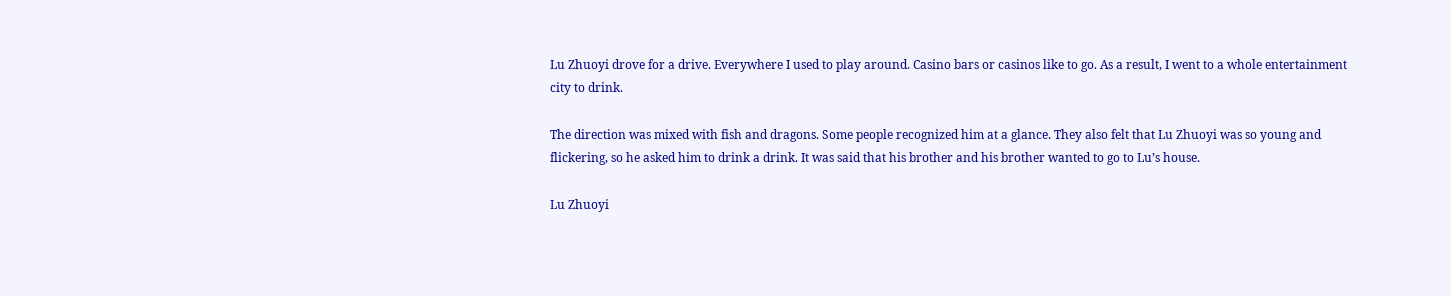Lu Zhuoyi drove for a drive. Everywhere I used to play around. Casino bars or casinos like to go. As a result, I went to a whole entertainment city to drink.

The direction was mixed with fish and dragons. Some people recognized him at a glance. They also felt that Lu Zhuoyi was so young and flickering, so he asked him to drink a drink. It was said that his brother and his brother wanted to go to Lu’s house.

Lu Zhuoyi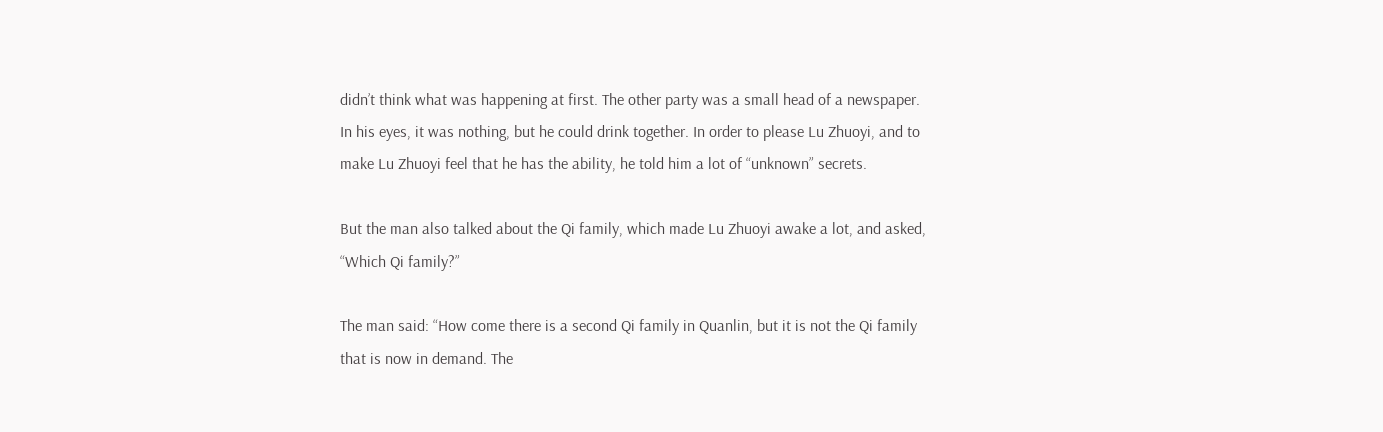didn’t think what was happening at first. The other party was a small head of a newspaper. In his eyes, it was nothing, but he could drink together. In order to please Lu Zhuoyi, and to make Lu Zhuoyi feel that he has the ability, he told him a lot of “unknown” secrets.

But the man also talked about the Qi family, which made Lu Zhuoyi awake a lot, and asked, “Which Qi family?”

The man said: “How come there is a second Qi family in Quanlin, but it is not the Qi family that is now in demand. The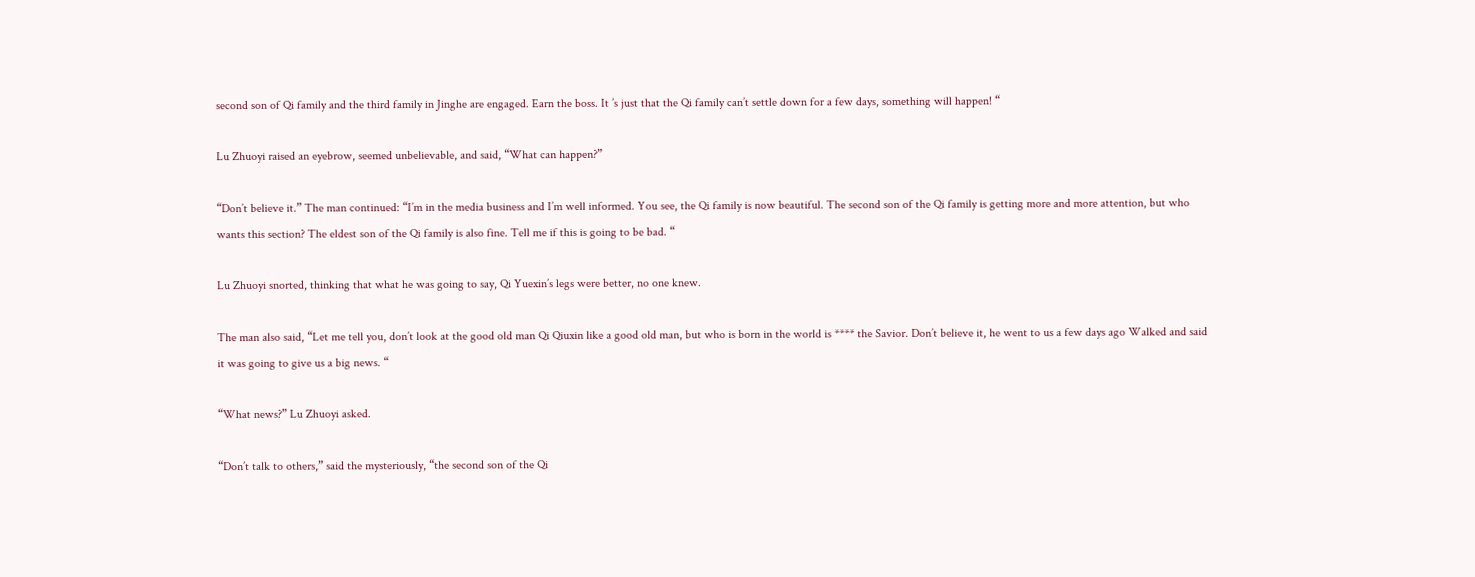second son of Qi family and the third family in Jinghe are engaged. Earn the boss. It ’s just that the Qi family can’t settle down for a few days, something will happen! “

Lu Zhuoyi raised an eyebrow, seemed unbelievable, and said, “What can happen?”

“Don’t believe it.” The man continued: “I’m in the media business and I’m well informed. You see, the Qi family is now beautiful. The second son of the Qi family is getting more and more attention, but who wants this section? The eldest son of the Qi family is also fine. Tell me if this is going to be bad. “

Lu Zhuoyi snorted, thinking that what he was going to say, Qi Yuexin’s legs were better, no one knew.

The man also said, “Let me tell you, don’t look at the good old man Qi Qiuxin like a good old man, but who is born in the world is **** the Savior. Don’t believe it, he went to us a few days ago Walked and said it was going to give us a big news. “

“What news?” Lu Zhuoyi asked.

“Don’t talk to others,” said the mysteriously, “the second son of the Qi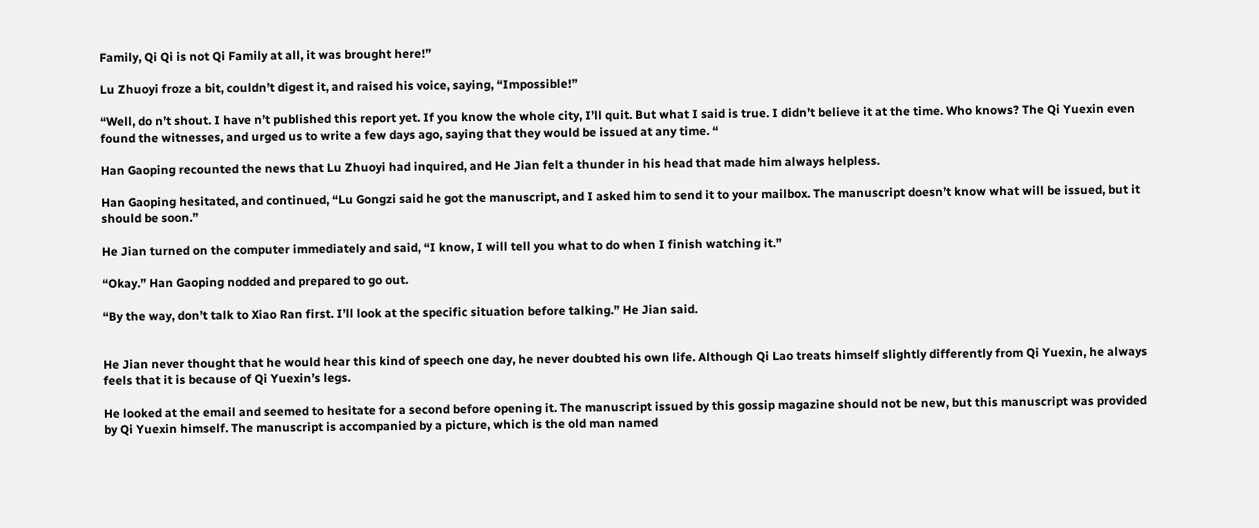Family, Qi Qi is not Qi Family at all, it was brought here!”

Lu Zhuoyi froze a bit, couldn’t digest it, and raised his voice, saying, “Impossible!”

“Well, do n’t shout. I have n’t published this report yet. If you know the whole city, I’ll quit. But what I said is true. I didn’t believe it at the time. Who knows? The Qi Yuexin even found the witnesses, and urged us to write a few days ago, saying that they would be issued at any time. “

Han Gaoping recounted the news that Lu Zhuoyi had inquired, and He Jian felt a thunder in his head that made him always helpless.

Han Gaoping hesitated, and continued, “Lu Gongzi said he got the manuscript, and I asked him to send it to your mailbox. The manuscript doesn’t know what will be issued, but it should be soon.”

He Jian turned on the computer immediately and said, “I know, I will tell you what to do when I finish watching it.”

“Okay.” Han Gaoping nodded and prepared to go out.

“By the way, don’t talk to Xiao Ran first. I’ll look at the specific situation before talking.” He Jian said.


He Jian never thought that he would hear this kind of speech one day, he never doubted his own life. Although Qi Lao treats himself slightly differently from Qi Yuexin, he always feels that it is because of Qi Yuexin’s legs.

He looked at the email and seemed to hesitate for a second before opening it. The manuscript issued by this gossip magazine should not be new, but this manuscript was provided by Qi Yuexin himself. The manuscript is accompanied by a picture, which is the old man named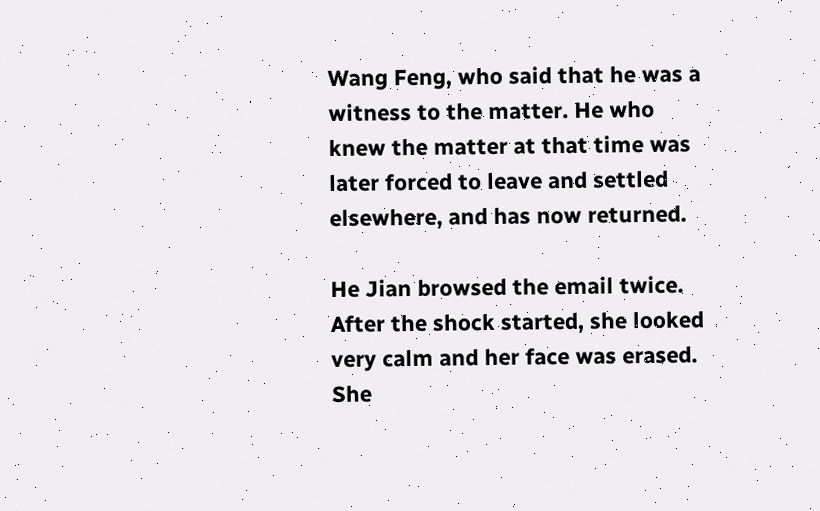Wang Feng, who said that he was a witness to the matter. He who knew the matter at that time was later forced to leave and settled elsewhere, and has now returned.

He Jian browsed the email twice. After the shock started, she looked very calm and her face was erased. She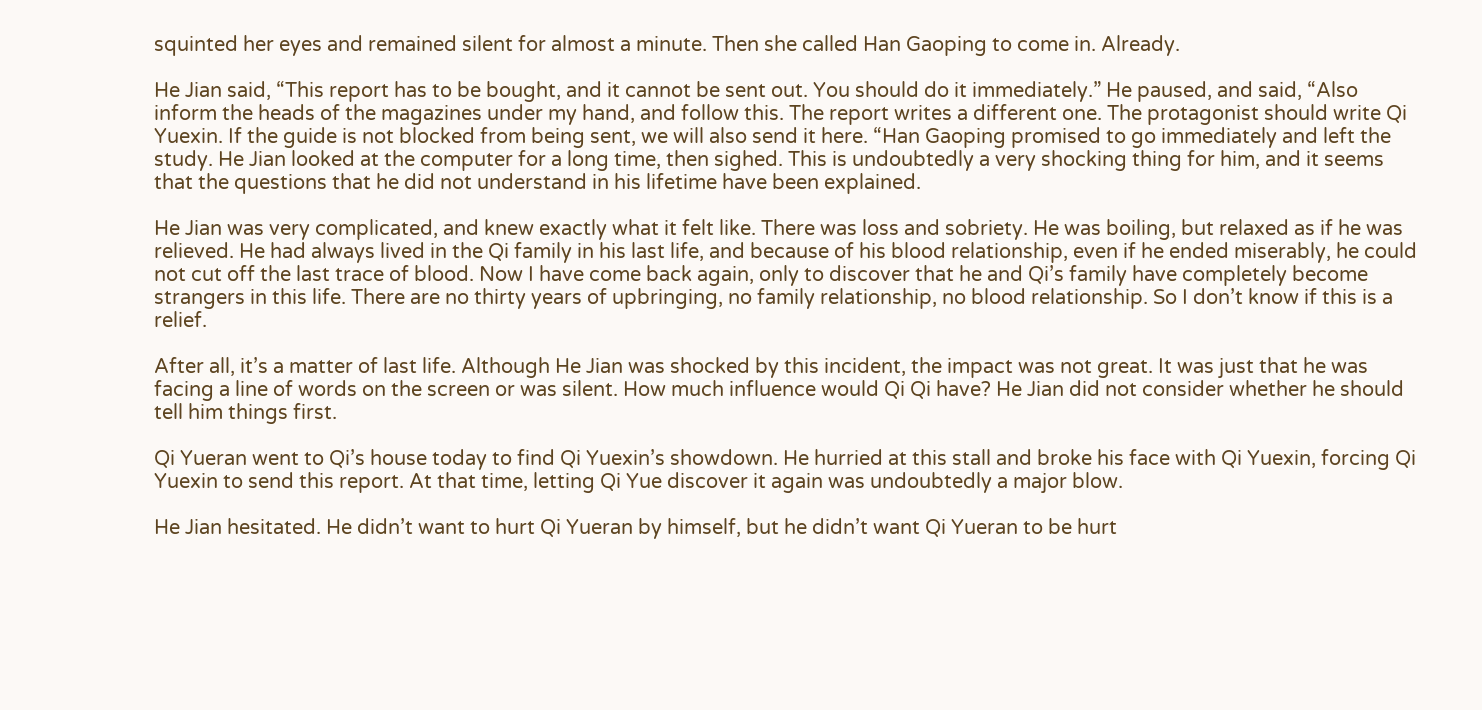squinted her eyes and remained silent for almost a minute. Then she called Han Gaoping to come in. Already.

He Jian said, “This report has to be bought, and it cannot be sent out. You should do it immediately.” He paused, and said, “Also inform the heads of the magazines under my hand, and follow this. The report writes a different one. The protagonist should write Qi Yuexin. If the guide is not blocked from being sent, we will also send it here. “Han Gaoping promised to go immediately and left the study. He Jian looked at the computer for a long time, then sighed. This is undoubtedly a very shocking thing for him, and it seems that the questions that he did not understand in his lifetime have been explained.

He Jian was very complicated, and knew exactly what it felt like. There was loss and sobriety. He was boiling, but relaxed as if he was relieved. He had always lived in the Qi family in his last life, and because of his blood relationship, even if he ended miserably, he could not cut off the last trace of blood. Now I have come back again, only to discover that he and Qi’s family have completely become strangers in this life. There are no thirty years of upbringing, no family relationship, no blood relationship. So I don’t know if this is a relief.

After all, it’s a matter of last life. Although He Jian was shocked by this incident, the impact was not great. It was just that he was facing a line of words on the screen or was silent. How much influence would Qi Qi have? He Jian did not consider whether he should tell him things first.

Qi Yueran went to Qi’s house today to find Qi Yuexin’s showdown. He hurried at this stall and broke his face with Qi Yuexin, forcing Qi Yuexin to send this report. At that time, letting Qi Yue discover it again was undoubtedly a major blow.

He Jian hesitated. He didn’t want to hurt Qi Yueran by himself, but he didn’t want Qi Yueran to be hurt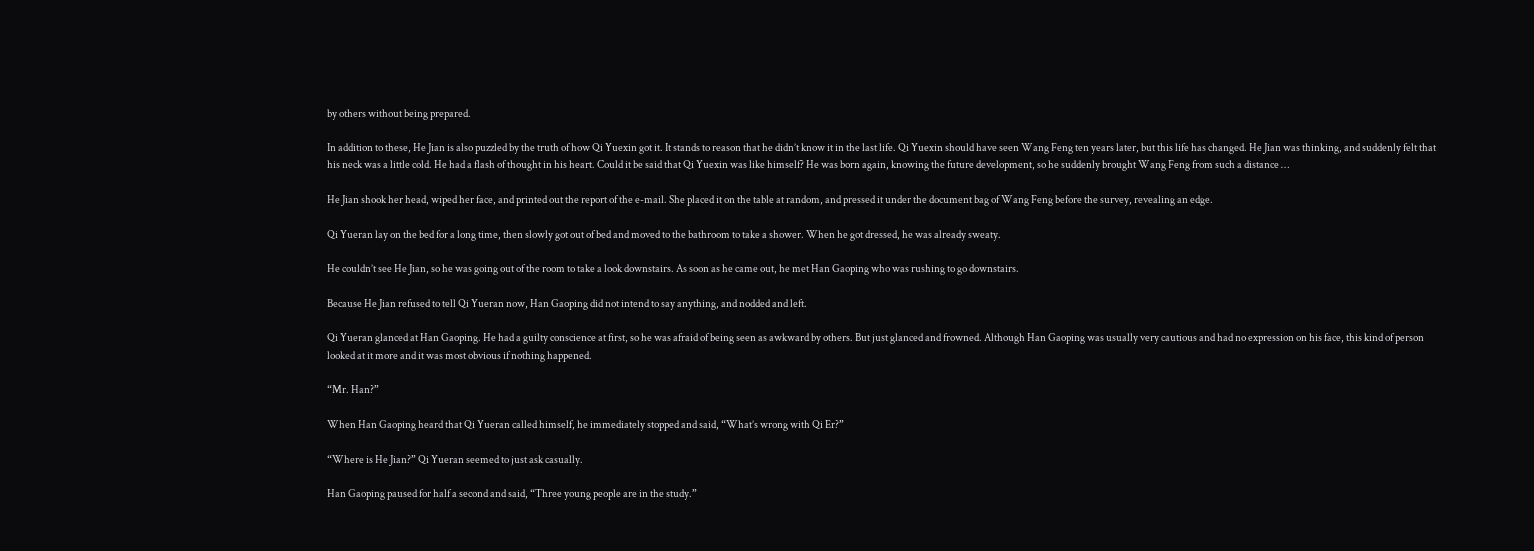by others without being prepared.

In addition to these, He Jian is also puzzled by the truth of how Qi Yuexin got it. It stands to reason that he didn’t know it in the last life. Qi Yuexin should have seen Wang Feng ten years later, but this life has changed. He Jian was thinking, and suddenly felt that his neck was a little cold. He had a flash of thought in his heart. Could it be said that Qi Yuexin was like himself? He was born again, knowing the future development, so he suddenly brought Wang Feng from such a distance …

He Jian shook her head, wiped her face, and printed out the report of the e-mail. She placed it on the table at random, and pressed it under the document bag of Wang Feng before the survey, revealing an edge.

Qi Yueran lay on the bed for a long time, then slowly got out of bed and moved to the bathroom to take a shower. When he got dressed, he was already sweaty.

He couldn’t see He Jian, so he was going out of the room to take a look downstairs. As soon as he came out, he met Han Gaoping who was rushing to go downstairs.

Because He Jian refused to tell Qi Yueran now, Han Gaoping did not intend to say anything, and nodded and left.

Qi Yueran glanced at Han Gaoping. He had a guilty conscience at first, so he was afraid of being seen as awkward by others. But just glanced and frowned. Although Han Gaoping was usually very cautious and had no expression on his face, this kind of person looked at it more and it was most obvious if nothing happened.

“Mr. Han?”

When Han Gaoping heard that Qi Yueran called himself, he immediately stopped and said, “What’s wrong with Qi Er?”

“Where is He Jian?” Qi Yueran seemed to just ask casually.

Han Gaoping paused for half a second and said, “Three young people are in the study.”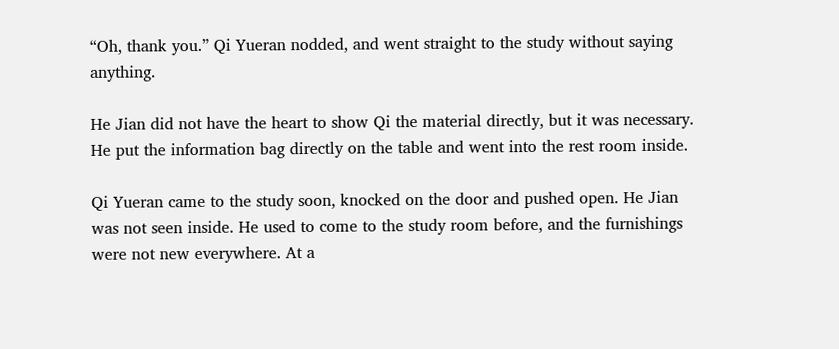“Oh, thank you.” Qi Yueran nodded, and went straight to the study without saying anything.

He Jian did not have the heart to show Qi the material directly, but it was necessary. He put the information bag directly on the table and went into the rest room inside.

Qi Yueran came to the study soon, knocked on the door and pushed open. He Jian was not seen inside. He used to come to the study room before, and the furnishings were not new everywhere. At a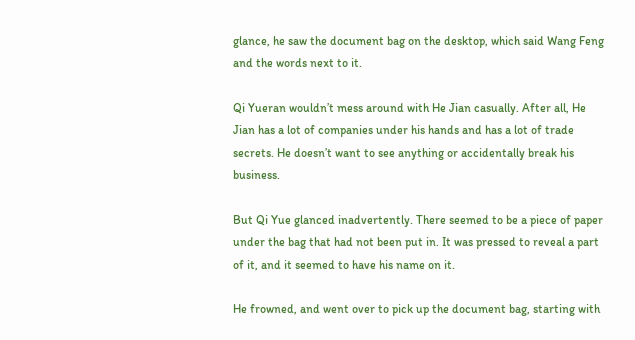glance, he saw the document bag on the desktop, which said Wang Feng and the words next to it.

Qi Yueran wouldn’t mess around with He Jian casually. After all, He Jian has a lot of companies under his hands and has a lot of trade secrets. He doesn’t want to see anything or accidentally break his business.

But Qi Yue glanced inadvertently. There seemed to be a piece of paper under the bag that had not been put in. It was pressed to reveal a part of it, and it seemed to have his name on it.

He frowned, and went over to pick up the document bag, starting with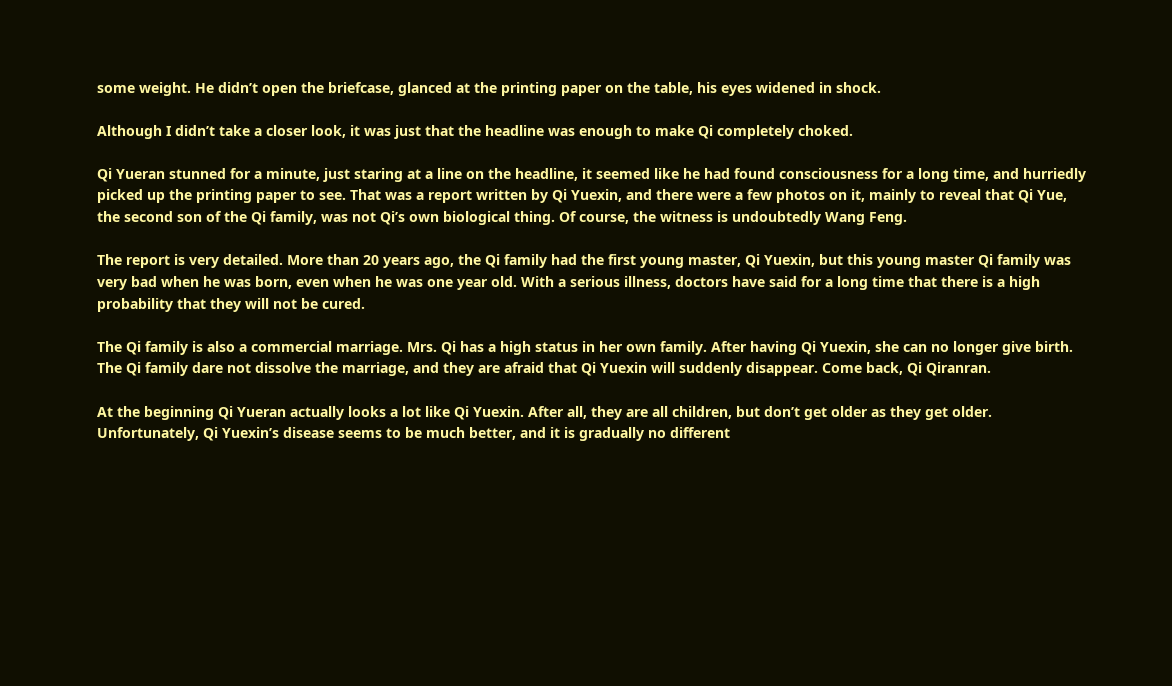some weight. He didn’t open the briefcase, glanced at the printing paper on the table, his eyes widened in shock.

Although I didn’t take a closer look, it was just that the headline was enough to make Qi completely choked.

Qi Yueran stunned for a minute, just staring at a line on the headline, it seemed like he had found consciousness for a long time, and hurriedly picked up the printing paper to see. That was a report written by Qi Yuexin, and there were a few photos on it, mainly to reveal that Qi Yue, the second son of the Qi family, was not Qi’s own biological thing. Of course, the witness is undoubtedly Wang Feng.

The report is very detailed. More than 20 years ago, the Qi family had the first young master, Qi Yuexin, but this young master Qi family was very bad when he was born, even when he was one year old. With a serious illness, doctors have said for a long time that there is a high probability that they will not be cured.

The Qi family is also a commercial marriage. Mrs. Qi has a high status in her own family. After having Qi Yuexin, she can no longer give birth. The Qi family dare not dissolve the marriage, and they are afraid that Qi Yuexin will suddenly disappear. Come back, Qi Qiranran.

At the beginning Qi Yueran actually looks a lot like Qi Yuexin. After all, they are all children, but don’t get older as they get older. Unfortunately, Qi Yuexin’s disease seems to be much better, and it is gradually no different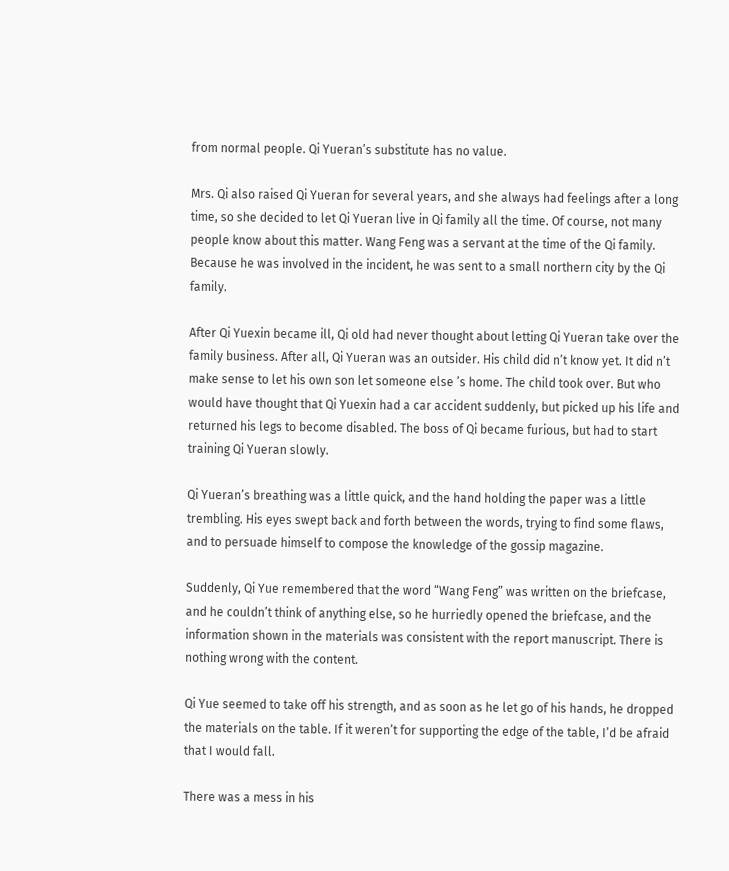from normal people. Qi Yueran’s substitute has no value.

Mrs. Qi also raised Qi Yueran for several years, and she always had feelings after a long time, so she decided to let Qi Yueran live in Qi family all the time. Of course, not many people know about this matter. Wang Feng was a servant at the time of the Qi family. Because he was involved in the incident, he was sent to a small northern city by the Qi family.

After Qi Yuexin became ill, Qi old had never thought about letting Qi Yueran take over the family business. After all, Qi Yueran was an outsider. His child did n’t know yet. It did n’t make sense to let his own son let someone else ’s home. The child took over. But who would have thought that Qi Yuexin had a car accident suddenly, but picked up his life and returned his legs to become disabled. The boss of Qi became furious, but had to start training Qi Yueran slowly.

Qi Yueran’s breathing was a little quick, and the hand holding the paper was a little trembling. His eyes swept back and forth between the words, trying to find some flaws, and to persuade himself to compose the knowledge of the gossip magazine.

Suddenly, Qi Yue remembered that the word “Wang Feng” was written on the briefcase, and he couldn’t think of anything else, so he hurriedly opened the briefcase, and the information shown in the materials was consistent with the report manuscript. There is nothing wrong with the content.

Qi Yue seemed to take off his strength, and as soon as he let go of his hands, he dropped the materials on the table. If it weren’t for supporting the edge of the table, I’d be afraid that I would fall.

There was a mess in his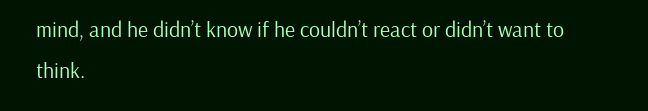mind, and he didn’t know if he couldn’t react or didn’t want to think.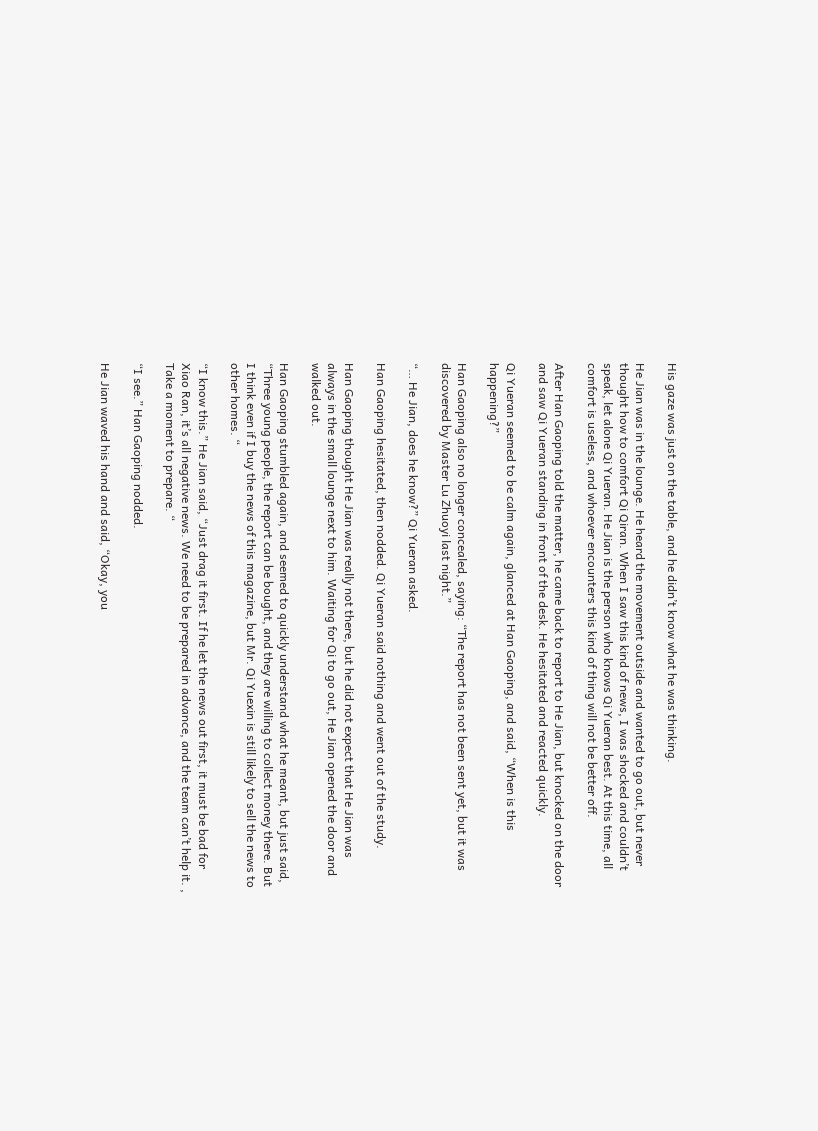His gaze was just on the table, and he didn’t know what he was thinking.

He Jian was in the lounge. He heard the movement outside and wanted to go out, but never thought how to comfort Qi Qiran. When I saw this kind of news, I was shocked and couldn’t speak, let alone Qi Yueran. He Jian is the person who knows Qi Yueran best. At this time, all comfort is useless, and whoever encounters this kind of thing will not be better off.

After Han Gaoping told the matter, he came back to report to He Jian, but knocked on the door and saw Qi Yueran standing in front of the desk. He hesitated and reacted quickly.

Qi Yueran seemed to be calm again, glanced at Han Gaoping, and said, “When is this happening?”

Han Gaoping also no longer concealed, saying: “The report has not been sent yet, but it was discovered by Master Lu Zhuoyi last night.”

“… He Jian, does he know?” Qi Yueran asked.

Han Gaoping hesitated, then nodded. Qi Yueran said nothing and went out of the study.

Han Gaoping thought He Jian was really not there, but he did not expect that He Jian was always in the small lounge next to him. Waiting for Qi to go out, He Jian opened the door and walked out.

Han Gaoping stumbled again, and seemed to quickly understand what he meant, but just said, “Three young people, the report can be bought, and they are willing to collect money there. But I think even if I buy the news of this magazine, but Mr. Qi Yuexin is still likely to sell the news to other homes. “

“I know this.” He Jian said, “Just drag it first. If he let the news out first, it must be bad for Xiao Ran, it’s all negative news. We need to be prepared in advance, and the team can’t help it. , Take a moment to prepare. “

“I see.” Han Gaoping nodded.

He Jian waved his hand and said, “Okay, you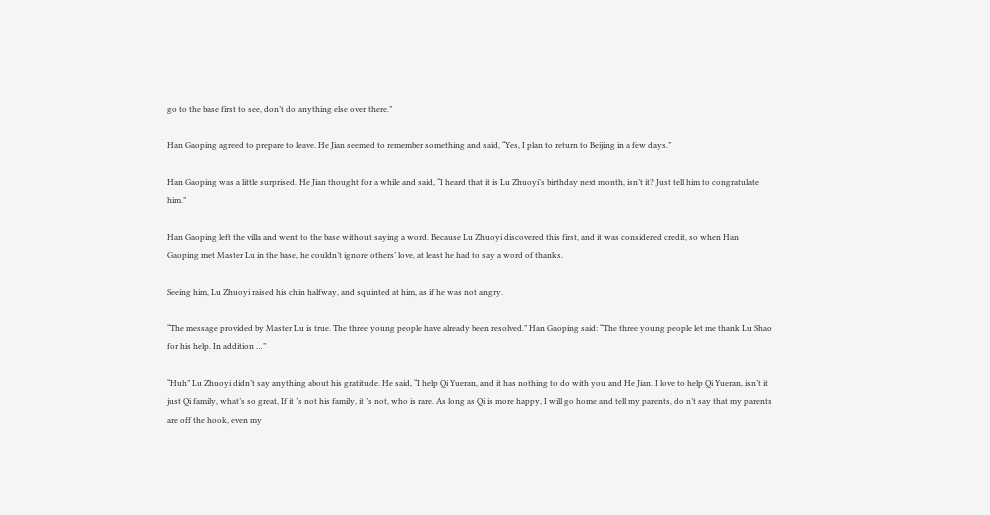go to the base first to see, don’t do anything else over there.”

Han Gaoping agreed to prepare to leave. He Jian seemed to remember something and said, “Yes, I plan to return to Beijing in a few days.”

Han Gaoping was a little surprised. He Jian thought for a while and said, “I heard that it is Lu Zhuoyi’s birthday next month, isn’t it? Just tell him to congratulate him.”

Han Gaoping left the villa and went to the base without saying a word. Because Lu Zhuoyi discovered this first, and it was considered credit, so when Han Gaoping met Master Lu in the base, he couldn’t ignore others’ love, at least he had to say a word of thanks.

Seeing him, Lu Zhuoyi raised his chin halfway, and squinted at him, as if he was not angry.

“The message provided by Master Lu is true. The three young people have already been resolved.” Han Gaoping said: “The three young people let me thank Lu Shao for his help. In addition …”

“Huh” Lu Zhuoyi didn’t say anything about his gratitude. He said, “I help Qi Yueran, and it has nothing to do with you and He Jian. I love to help Qi Yueran, isn’t it just Qi family, what’s so great, If it ’s not his family, it ’s not, who is rare. As long as Qi is more happy, I will go home and tell my parents, do n’t say that my parents are off the hook, even my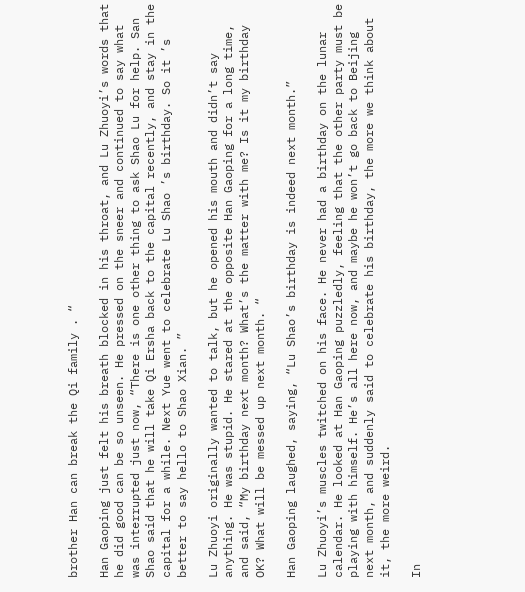brother Han can break the Qi family . “

Han Gaoping just felt his breath blocked in his throat, and Lu Zhuoyi’s words that he did good can be so unseen. He pressed on the sneer and continued to say what was interrupted just now, “There is one other thing to ask Shao Lu for help. San Shao said that he will take Qi Ersha back to the capital recently, and stay in the capital for a while. Next Yue went to celebrate Lu Shao ’s birthday. So it ’s better to say hello to Shao Xian. ”

Lu Zhuoyi originally wanted to talk, but he opened his mouth and didn’t say anything. He was stupid. He stared at the opposite Han Gaoping for a long time, and said, “My birthday next month? What’s the matter with me? Is it my birthday OK? What will be messed up next month. “

Han Gaoping laughed, saying, “Lu Shao’s birthday is indeed next month.”

Lu Zhuoyi’s muscles twitched on his face. He never had a birthday on the lunar calendar. He looked at Han Gaoping puzzledly, feeling that the other party must be playing with himself. He’s all here now, and maybe he won’t go back to Beijing next month, and suddenly said to celebrate his birthday, the more we think about it, the more weird.

In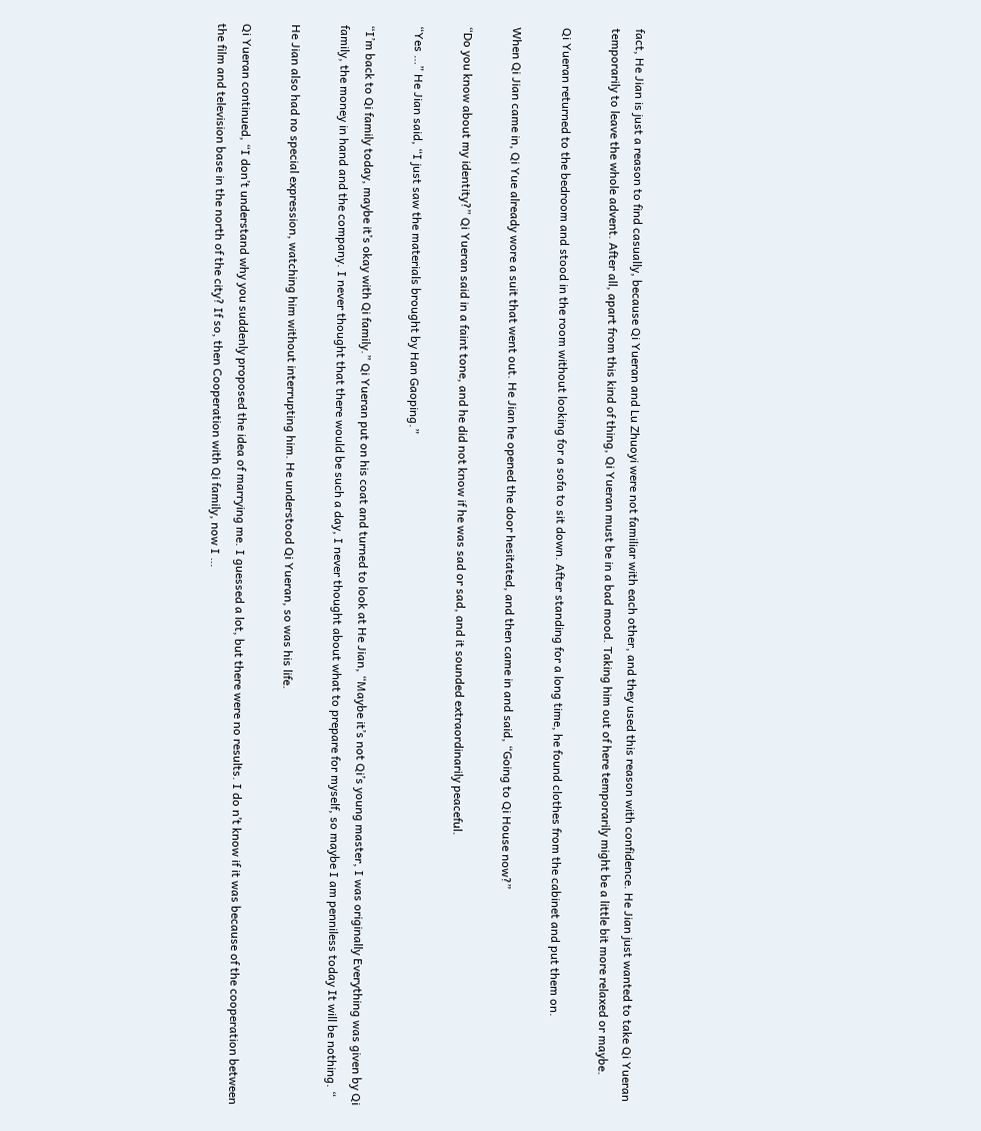fact, He Jian is just a reason to find casually, because Qi Yueran and Lu Zhuoyi were not familiar with each other, and they used this reason with confidence. He Jian just wanted to take Qi Yueran temporarily to leave the whole advent. After all, apart from this kind of thing, Qi Yueran must be in a bad mood. Taking him out of here temporarily might be a little bit more relaxed or maybe.

Qi Yueran returned to the bedroom and stood in the room without looking for a sofa to sit down. After standing for a long time, he found clothes from the cabinet and put them on.

When Qi Jian came in, Qi Yue already wore a suit that went out. He Jian he opened the door hesitated, and then came in and said, “Going to Qi House now?”

“Do you know about my identity?” Qi Yueran said in a faint tone, and he did not know if he was sad or sad, and it sounded extraordinarily peaceful.

“Yes …” He Jian said, “I just saw the materials brought by Han Gaoping.”

“I’m back to Qi family today, maybe it’s okay with Qi family.” Qi Yueran put on his coat and turned to look at He Jian, “Maybe it’s not Qi’s young master, I was originally Everything was given by Qi family, the money in hand and the company. I never thought that there would be such a day, I never thought about what to prepare for myself, so maybe I am penniless today It will be nothing. “

He Jian also had no special expression, watching him without interrupting him. He understood Qi Yueran, so was his life.

Qi Yueran continued, “I don’t understand why you suddenly proposed the idea of marrying me. I guessed a lot, but there were no results. I do n’t know if it was because of the cooperation between the film and television base in the north of the city? If so, then Cooperation with Qi family, now I …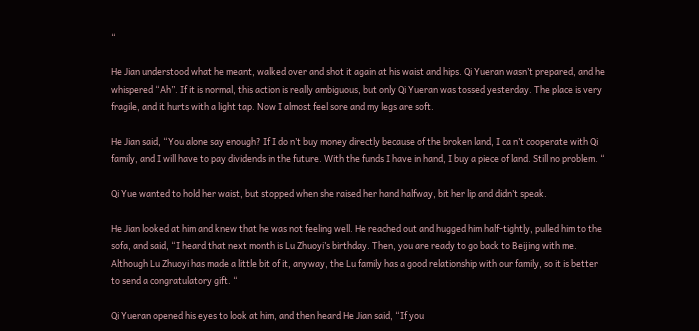“

He Jian understood what he meant, walked over and shot it again at his waist and hips. Qi Yueran wasn’t prepared, and he whispered “Ah”. If it is normal, this action is really ambiguous, but only Qi Yueran was tossed yesterday. The place is very fragile, and it hurts with a light tap. Now I almost feel sore and my legs are soft.

He Jian said, “You alone say enough? If I do n’t buy money directly because of the broken land, I ca n’t cooperate with Qi family, and I will have to pay dividends in the future. With the funds I have in hand, I buy a piece of land. Still no problem. “

Qi Yue wanted to hold her waist, but stopped when she raised her hand halfway, bit her lip and didn’t speak.

He Jian looked at him and knew that he was not feeling well. He reached out and hugged him half-tightly, pulled him to the sofa, and said, “I heard that next month is Lu Zhuoyi’s birthday. Then, you are ready to go back to Beijing with me. Although Lu Zhuoyi has made a little bit of it, anyway, the Lu family has a good relationship with our family, so it is better to send a congratulatory gift. “

Qi Yueran opened his eyes to look at him, and then heard He Jian said, “If you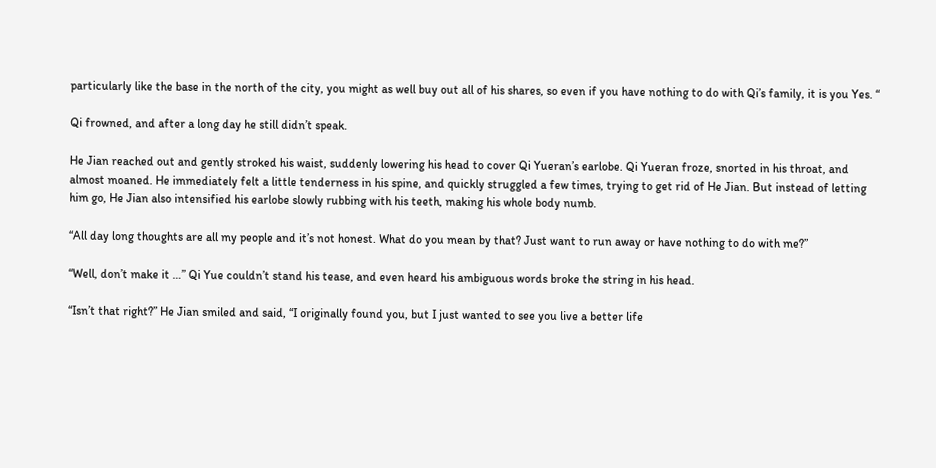particularly like the base in the north of the city, you might as well buy out all of his shares, so even if you have nothing to do with Qi’s family, it is you Yes. “

Qi frowned, and after a long day he still didn’t speak.

He Jian reached out and gently stroked his waist, suddenly lowering his head to cover Qi Yueran’s earlobe. Qi Yueran froze, snorted in his throat, and almost moaned. He immediately felt a little tenderness in his spine, and quickly struggled a few times, trying to get rid of He Jian. But instead of letting him go, He Jian also intensified his earlobe slowly rubbing with his teeth, making his whole body numb.

“All day long thoughts are all my people and it’s not honest. What do you mean by that? Just want to run away or have nothing to do with me?”

“Well, don’t make it …” Qi Yue couldn’t stand his tease, and even heard his ambiguous words broke the string in his head.

“Isn’t that right?” He Jian smiled and said, “I originally found you, but I just wanted to see you live a better life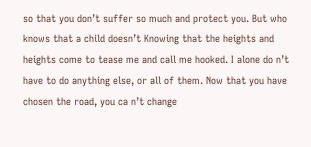so that you don’t suffer so much and protect you. But who knows that a child doesn’t Knowing that the heights and heights come to tease me and call me hooked. I alone do n’t have to do anything else, or all of them. Now that you have chosen the road, you ca n’t change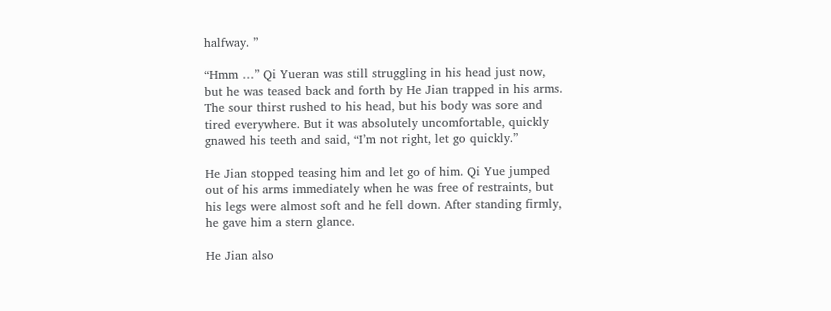halfway. ”

“Hmm …” Qi Yueran was still struggling in his head just now, but he was teased back and forth by He Jian trapped in his arms. The sour thirst rushed to his head, but his body was sore and tired everywhere. But it was absolutely uncomfortable, quickly gnawed his teeth and said, “I’m not right, let go quickly.”

He Jian stopped teasing him and let go of him. Qi Yue jumped out of his arms immediately when he was free of restraints, but his legs were almost soft and he fell down. After standing firmly, he gave him a stern glance.

He Jian also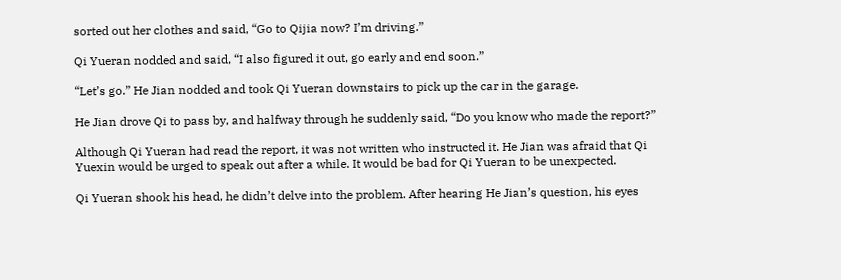sorted out her clothes and said, “Go to Qijia now? I’m driving.”

Qi Yueran nodded and said, “I also figured it out, go early and end soon.”

“Let’s go.” He Jian nodded and took Qi Yueran downstairs to pick up the car in the garage.

He Jian drove Qi to pass by, and halfway through he suddenly said, “Do you know who made the report?”

Although Qi Yueran had read the report, it was not written who instructed it. He Jian was afraid that Qi Yuexin would be urged to speak out after a while. It would be bad for Qi Yueran to be unexpected.

Qi Yueran shook his head, he didn’t delve into the problem. After hearing He Jian’s question, his eyes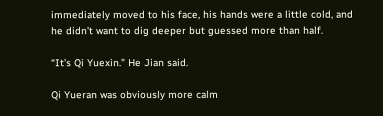immediately moved to his face, his hands were a little cold, and he didn’t want to dig deeper but guessed more than half.

“It’s Qi Yuexin.” He Jian said.

Qi Yueran was obviously more calm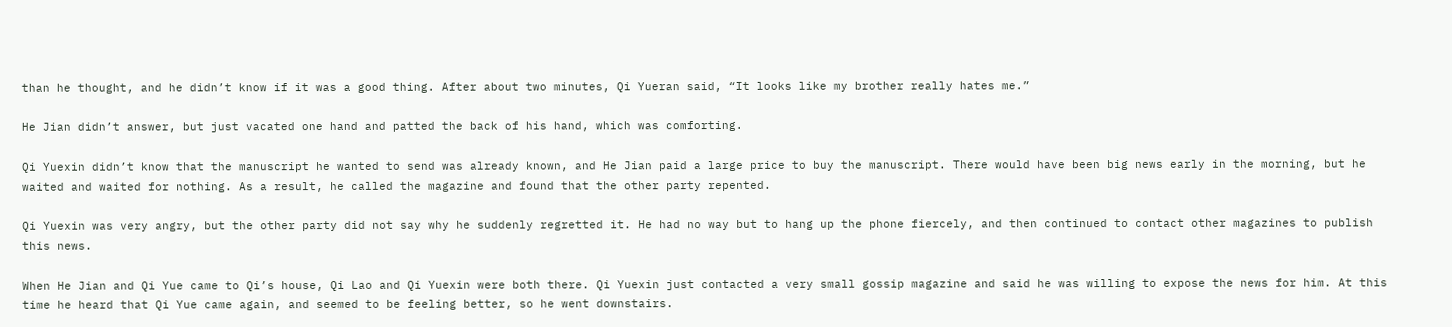than he thought, and he didn’t know if it was a good thing. After about two minutes, Qi Yueran said, “It looks like my brother really hates me.”

He Jian didn’t answer, but just vacated one hand and patted the back of his hand, which was comforting.

Qi Yuexin didn’t know that the manuscript he wanted to send was already known, and He Jian paid a large price to buy the manuscript. There would have been big news early in the morning, but he waited and waited for nothing. As a result, he called the magazine and found that the other party repented.

Qi Yuexin was very angry, but the other party did not say why he suddenly regretted it. He had no way but to hang up the phone fiercely, and then continued to contact other magazines to publish this news.

When He Jian and Qi Yue came to Qi’s house, Qi Lao and Qi Yuexin were both there. Qi Yuexin just contacted a very small gossip magazine and said he was willing to expose the news for him. At this time he heard that Qi Yue came again, and seemed to be feeling better, so he went downstairs.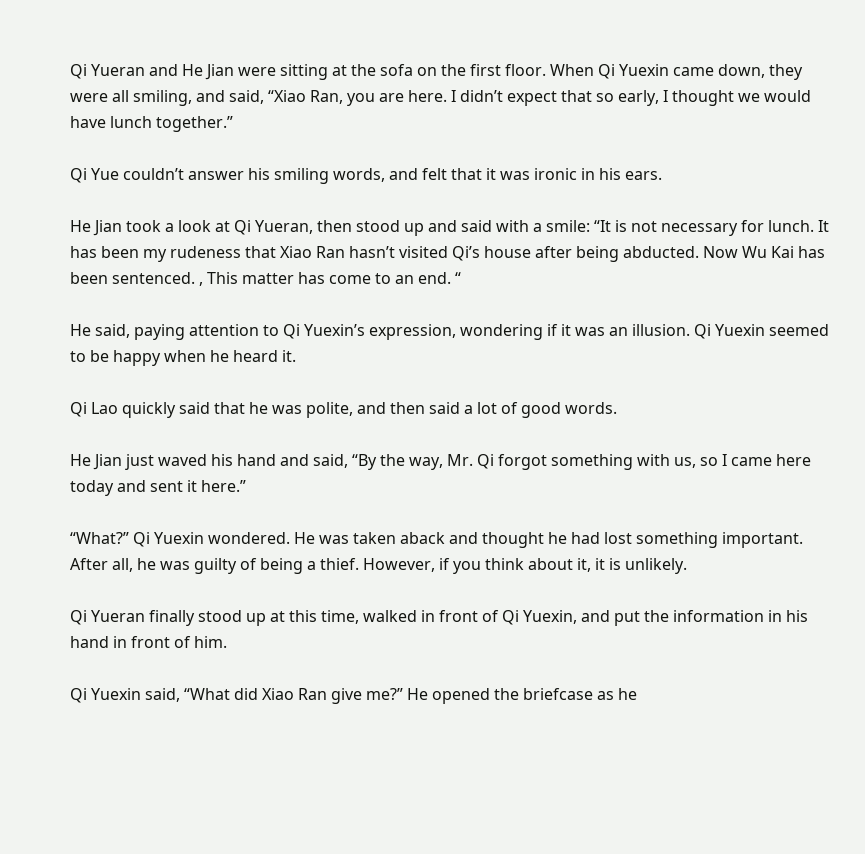Qi Yueran and He Jian were sitting at the sofa on the first floor. When Qi Yuexin came down, they were all smiling, and said, “Xiao Ran, you are here. I didn’t expect that so early, I thought we would have lunch together.”

Qi Yue couldn’t answer his smiling words, and felt that it was ironic in his ears.

He Jian took a look at Qi Yueran, then stood up and said with a smile: “It is not necessary for lunch. It has been my rudeness that Xiao Ran hasn’t visited Qi’s house after being abducted. Now Wu Kai has been sentenced. , This matter has come to an end. “

He said, paying attention to Qi Yuexin’s expression, wondering if it was an illusion. Qi Yuexin seemed to be happy when he heard it.

Qi Lao quickly said that he was polite, and then said a lot of good words.

He Jian just waved his hand and said, “By the way, Mr. Qi forgot something with us, so I came here today and sent it here.”

“What?” Qi Yuexin wondered. He was taken aback and thought he had lost something important. After all, he was guilty of being a thief. However, if you think about it, it is unlikely.

Qi Yueran finally stood up at this time, walked in front of Qi Yuexin, and put the information in his hand in front of him.

Qi Yuexin said, “What did Xiao Ran give me?” He opened the briefcase as he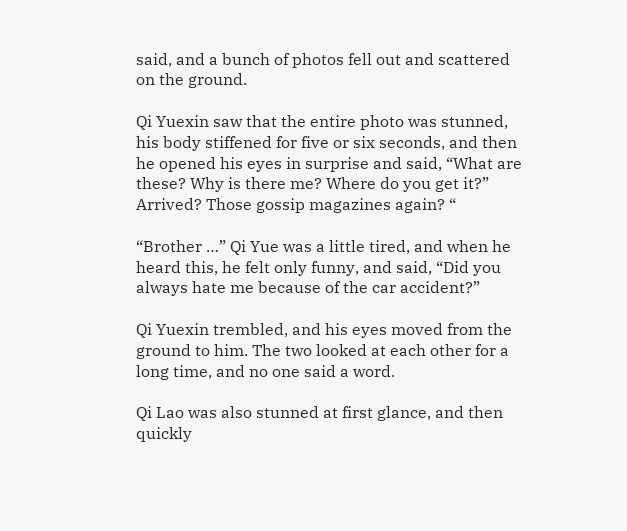said, and a bunch of photos fell out and scattered on the ground.

Qi Yuexin saw that the entire photo was stunned, his body stiffened for five or six seconds, and then he opened his eyes in surprise and said, “What are these? Why is there me? Where do you get it?” Arrived? Those gossip magazines again? “

“Brother …” Qi Yue was a little tired, and when he heard this, he felt only funny, and said, “Did you always hate me because of the car accident?”

Qi Yuexin trembled, and his eyes moved from the ground to him. The two looked at each other for a long time, and no one said a word.

Qi Lao was also stunned at first glance, and then quickly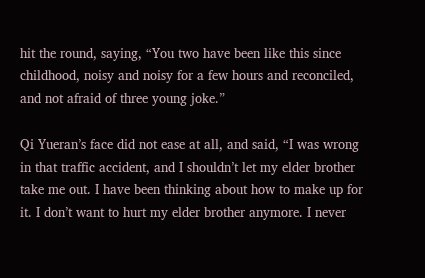hit the round, saying, “You two have been like this since childhood, noisy and noisy for a few hours and reconciled, and not afraid of three young joke.”

Qi Yueran’s face did not ease at all, and said, “I was wrong in that traffic accident, and I shouldn’t let my elder brother take me out. I have been thinking about how to make up for it. I don’t want to hurt my elder brother anymore. I never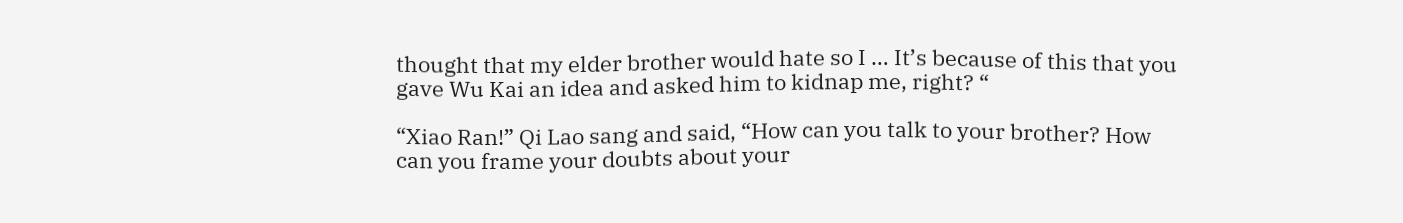thought that my elder brother would hate so I … It’s because of this that you gave Wu Kai an idea and asked him to kidnap me, right? “

“Xiao Ran!” Qi Lao sang and said, “How can you talk to your brother? How can you frame your doubts about your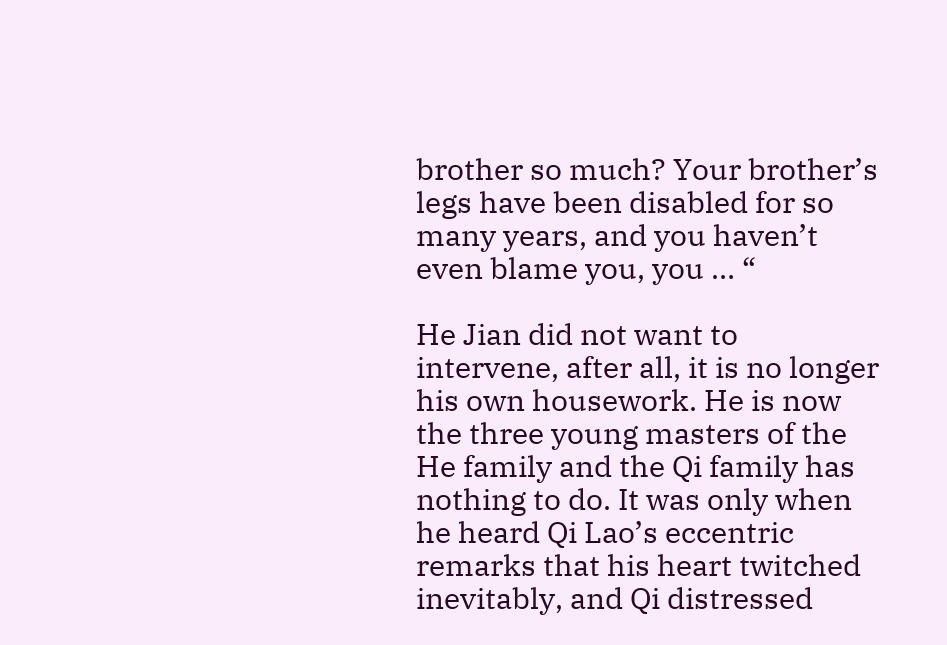brother so much? Your brother’s legs have been disabled for so many years, and you haven’t even blame you, you … “

He Jian did not want to intervene, after all, it is no longer his own housework. He is now the three young masters of the He family and the Qi family has nothing to do. It was only when he heard Qi Lao’s eccentric remarks that his heart twitched inevitably, and Qi distressed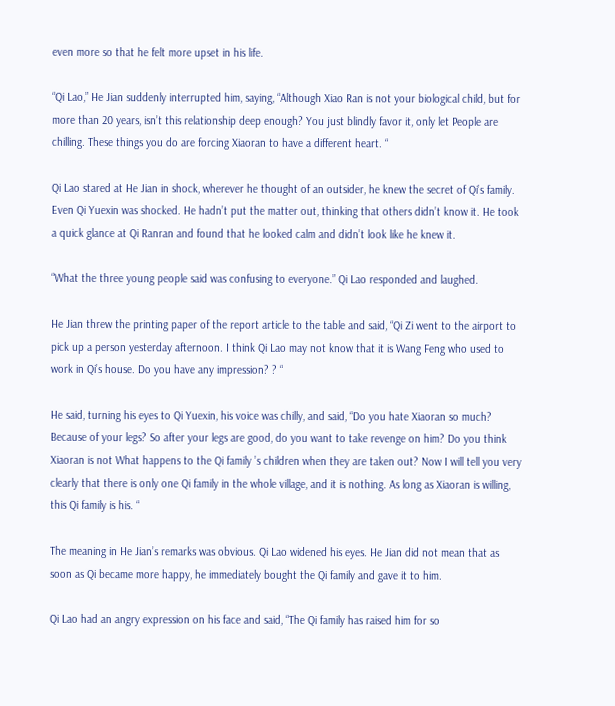even more so that he felt more upset in his life.

“Qi Lao,” He Jian suddenly interrupted him, saying, “Although Xiao Ran is not your biological child, but for more than 20 years, isn’t this relationship deep enough? You just blindly favor it, only let People are chilling. These things you do are forcing Xiaoran to have a different heart. “

Qi Lao stared at He Jian in shock, wherever he thought of an outsider, he knew the secret of Qi’s family. Even Qi Yuexin was shocked. He hadn’t put the matter out, thinking that others didn’t know it. He took a quick glance at Qi Ranran and found that he looked calm and didn’t look like he knew it.

“What the three young people said was confusing to everyone.” Qi Lao responded and laughed.

He Jian threw the printing paper of the report article to the table and said, “Qi Zi went to the airport to pick up a person yesterday afternoon. I think Qi Lao may not know that it is Wang Feng who used to work in Qi’s house. Do you have any impression? ? “

He said, turning his eyes to Qi Yuexin, his voice was chilly, and said, “Do you hate Xiaoran so much? Because of your legs? So after your legs are good, do you want to take revenge on him? Do you think Xiaoran is not What happens to the Qi family ’s children when they are taken out? Now I will tell you very clearly that there is only one Qi family in the whole village, and it is nothing. As long as Xiaoran is willing, this Qi family is his. “

The meaning in He Jian’s remarks was obvious. Qi Lao widened his eyes. He Jian did not mean that as soon as Qi became more happy, he immediately bought the Qi family and gave it to him.

Qi Lao had an angry expression on his face and said, “The Qi family has raised him for so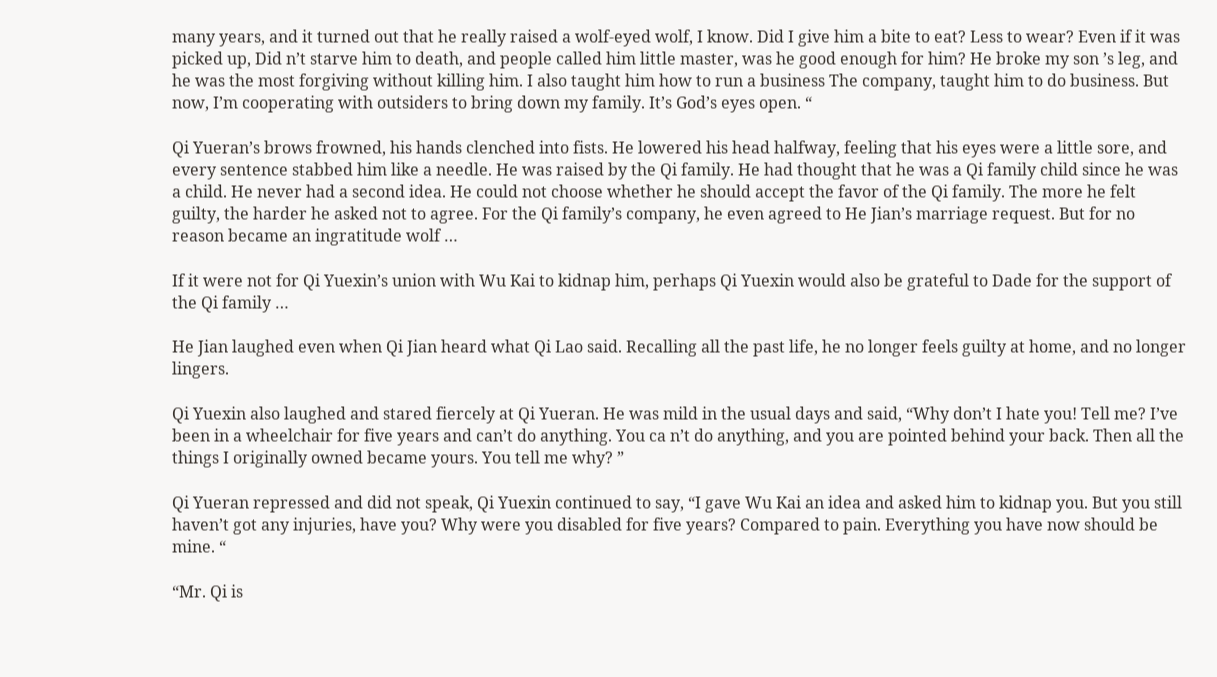many years, and it turned out that he really raised a wolf-eyed wolf, I know. Did I give him a bite to eat? Less to wear? Even if it was picked up, Did n’t starve him to death, and people called him little master, was he good enough for him? He broke my son ’s leg, and he was the most forgiving without killing him. I also taught him how to run a business The company, taught him to do business. But now, I’m cooperating with outsiders to bring down my family. It’s God’s eyes open. “

Qi Yueran’s brows frowned, his hands clenched into fists. He lowered his head halfway, feeling that his eyes were a little sore, and every sentence stabbed him like a needle. He was raised by the Qi family. He had thought that he was a Qi family child since he was a child. He never had a second idea. He could not choose whether he should accept the favor of the Qi family. The more he felt guilty, the harder he asked not to agree. For the Qi family’s company, he even agreed to He Jian’s marriage request. But for no reason became an ingratitude wolf …

If it were not for Qi Yuexin’s union with Wu Kai to kidnap him, perhaps Qi Yuexin would also be grateful to Dade for the support of the Qi family …

He Jian laughed even when Qi Jian heard what Qi Lao said. Recalling all the past life, he no longer feels guilty at home, and no longer lingers.

Qi Yuexin also laughed and stared fiercely at Qi Yueran. He was mild in the usual days and said, “Why don’t I hate you! Tell me? I’ve been in a wheelchair for five years and can’t do anything. You ca n’t do anything, and you are pointed behind your back. Then all the things I originally owned became yours. You tell me why? ”

Qi Yueran repressed and did not speak, Qi Yuexin continued to say, “I gave Wu Kai an idea and asked him to kidnap you. But you still haven’t got any injuries, have you? Why were you disabled for five years? Compared to pain. Everything you have now should be mine. “

“Mr. Qi is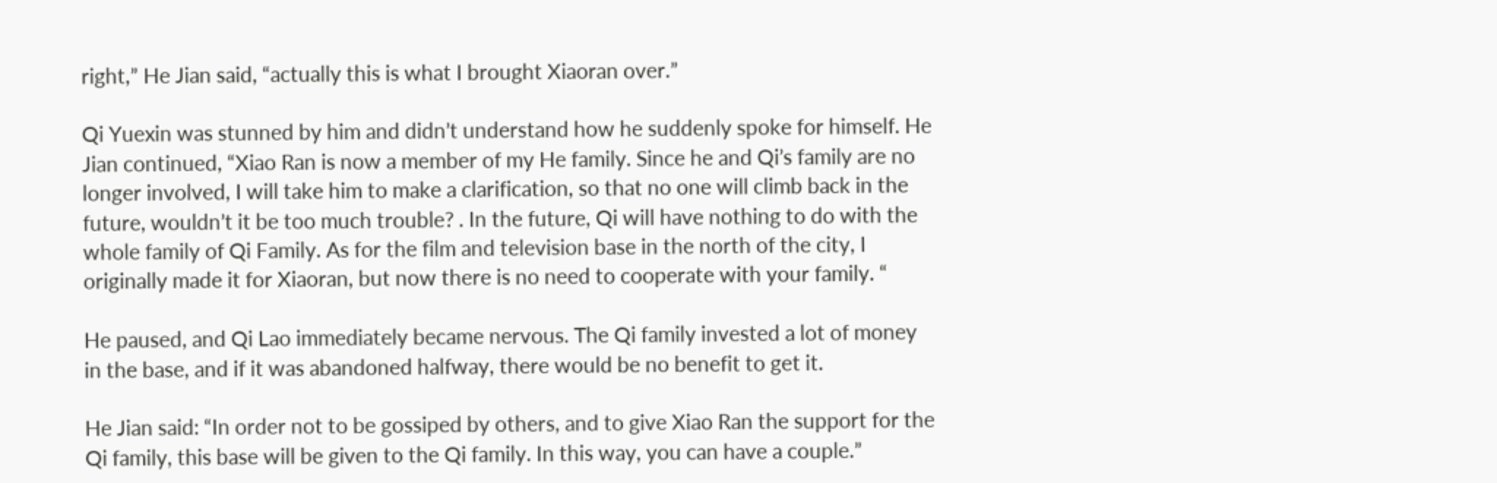right,” He Jian said, “actually this is what I brought Xiaoran over.”

Qi Yuexin was stunned by him and didn’t understand how he suddenly spoke for himself. He Jian continued, “Xiao Ran is now a member of my He family. Since he and Qi’s family are no longer involved, I will take him to make a clarification, so that no one will climb back in the future, wouldn’t it be too much trouble? . In the future, Qi will have nothing to do with the whole family of Qi Family. As for the film and television base in the north of the city, I originally made it for Xiaoran, but now there is no need to cooperate with your family. “

He paused, and Qi Lao immediately became nervous. The Qi family invested a lot of money in the base, and if it was abandoned halfway, there would be no benefit to get it.

He Jian said: “In order not to be gossiped by others, and to give Xiao Ran the support for the Qi family, this base will be given to the Qi family. In this way, you can have a couple.”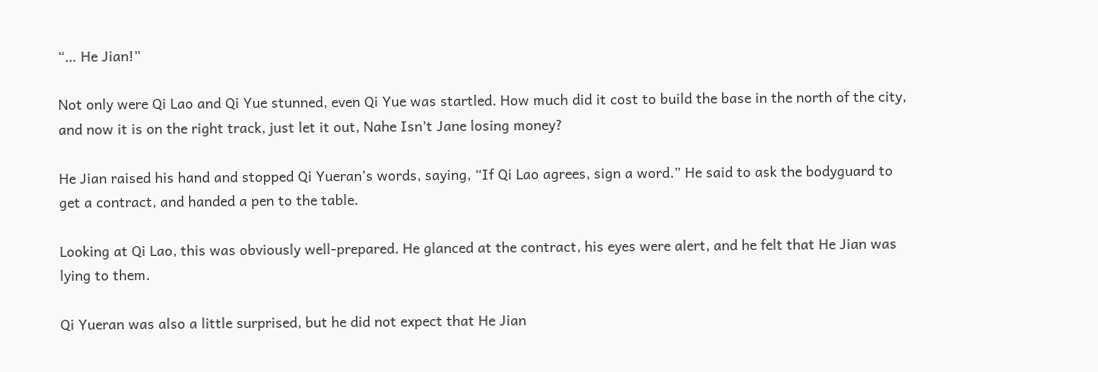“… He Jian!”

Not only were Qi Lao and Qi Yue stunned, even Qi Yue was startled. How much did it cost to build the base in the north of the city, and now it is on the right track, just let it out, Nahe Isn’t Jane losing money?

He Jian raised his hand and stopped Qi Yueran’s words, saying, “If Qi Lao agrees, sign a word.” He said to ask the bodyguard to get a contract, and handed a pen to the table.

Looking at Qi Lao, this was obviously well-prepared. He glanced at the contract, his eyes were alert, and he felt that He Jian was lying to them.

Qi Yueran was also a little surprised, but he did not expect that He Jian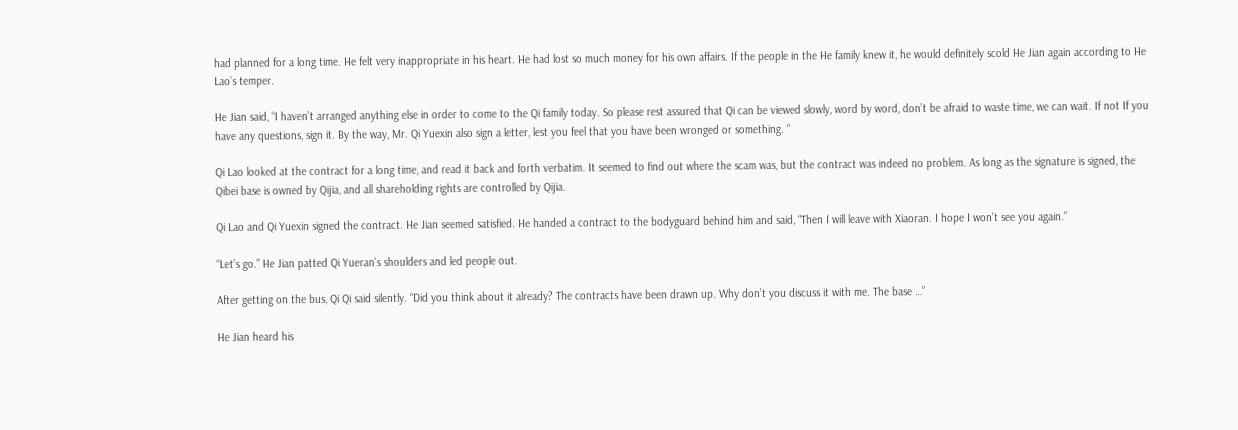had planned for a long time. He felt very inappropriate in his heart. He had lost so much money for his own affairs. If the people in the He family knew it, he would definitely scold He Jian again according to He Lao’s temper.

He Jian said, “I haven’t arranged anything else in order to come to the Qi family today. So please rest assured that Qi can be viewed slowly, word by word, don’t be afraid to waste time, we can wait. If not If you have any questions, sign it. By the way, Mr. Qi Yuexin also sign a letter, lest you feel that you have been wronged or something. “

Qi Lao looked at the contract for a long time, and read it back and forth verbatim. It seemed to find out where the scam was, but the contract was indeed no problem. As long as the signature is signed, the Qibei base is owned by Qijia, and all shareholding rights are controlled by Qijia.

Qi Lao and Qi Yuexin signed the contract. He Jian seemed satisfied. He handed a contract to the bodyguard behind him and said, “Then I will leave with Xiaoran. I hope I won’t see you again.”

“Let’s go.” He Jian patted Qi Yueran’s shoulders and led people out.

After getting on the bus, Qi Qi said silently. “Did you think about it already? The contracts have been drawn up. Why don’t you discuss it with me. The base …”

He Jian heard his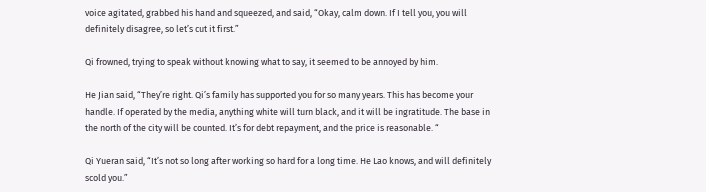voice agitated, grabbed his hand and squeezed, and said, “Okay, calm down. If I tell you, you will definitely disagree, so let’s cut it first.”

Qi frowned, trying to speak without knowing what to say, it seemed to be annoyed by him.

He Jian said, “They’re right. Qi’s family has supported you for so many years. This has become your handle. If operated by the media, anything white will turn black, and it will be ingratitude. The base in the north of the city will be counted. It’s for debt repayment, and the price is reasonable. “

Qi Yueran said, “It’s not so long after working so hard for a long time. He Lao knows, and will definitely scold you.”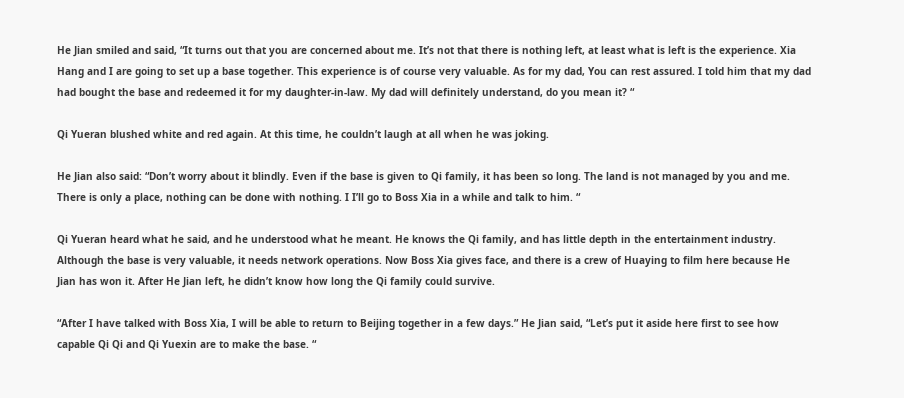He Jian smiled and said, “It turns out that you are concerned about me. It’s not that there is nothing left, at least what is left is the experience. Xia Hang and I are going to set up a base together. This experience is of course very valuable. As for my dad, You can rest assured. I told him that my dad had bought the base and redeemed it for my daughter-in-law. My dad will definitely understand, do you mean it? “

Qi Yueran blushed white and red again. At this time, he couldn’t laugh at all when he was joking.

He Jian also said: “Don’t worry about it blindly. Even if the base is given to Qi family, it has been so long. The land is not managed by you and me. There is only a place, nothing can be done with nothing. I I’ll go to Boss Xia in a while and talk to him. “

Qi Yueran heard what he said, and he understood what he meant. He knows the Qi family, and has little depth in the entertainment industry. Although the base is very valuable, it needs network operations. Now Boss Xia gives face, and there is a crew of Huaying to film here because He Jian has won it. After He Jian left, he didn’t know how long the Qi family could survive.

“After I have talked with Boss Xia, I will be able to return to Beijing together in a few days.” He Jian said, “Let’s put it aside here first to see how capable Qi Qi and Qi Yuexin are to make the base. “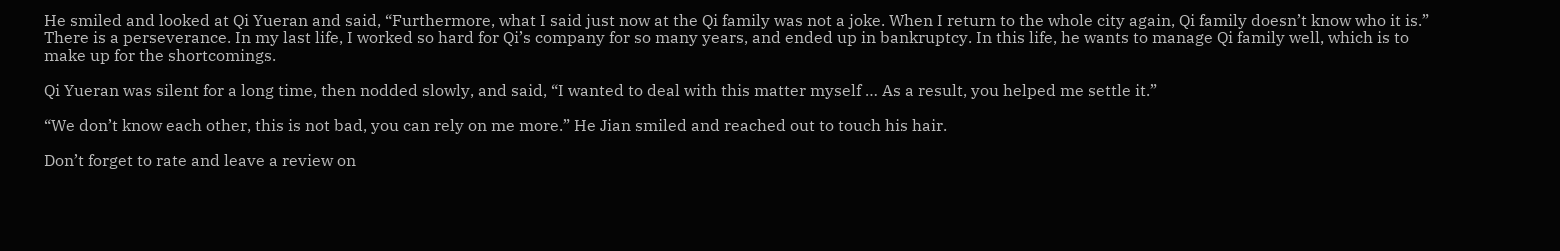He smiled and looked at Qi Yueran and said, “Furthermore, what I said just now at the Qi family was not a joke. When I return to the whole city again, Qi family doesn’t know who it is.” There is a perseverance. In my last life, I worked so hard for Qi’s company for so many years, and ended up in bankruptcy. In this life, he wants to manage Qi family well, which is to make up for the shortcomings.

Qi Yueran was silent for a long time, then nodded slowly, and said, “I wanted to deal with this matter myself … As a result, you helped me settle it.”

“We don’t know each other, this is not bad, you can rely on me more.” He Jian smiled and reached out to touch his hair.

Don’t forget to rate and leave a review on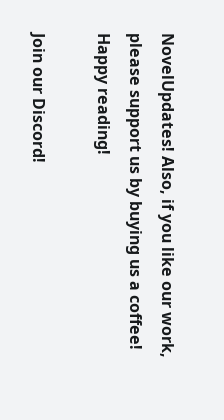NovelUpdates! Also, if you like our work, please support us by buying us a coffee! Happy reading!

Join our Discord!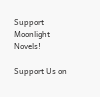Support Moonlight Novels!

Support Us on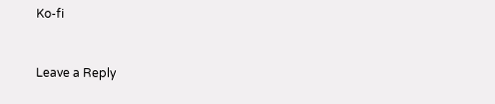Ko-fi


Leave a Reply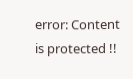error: Content is protected !!